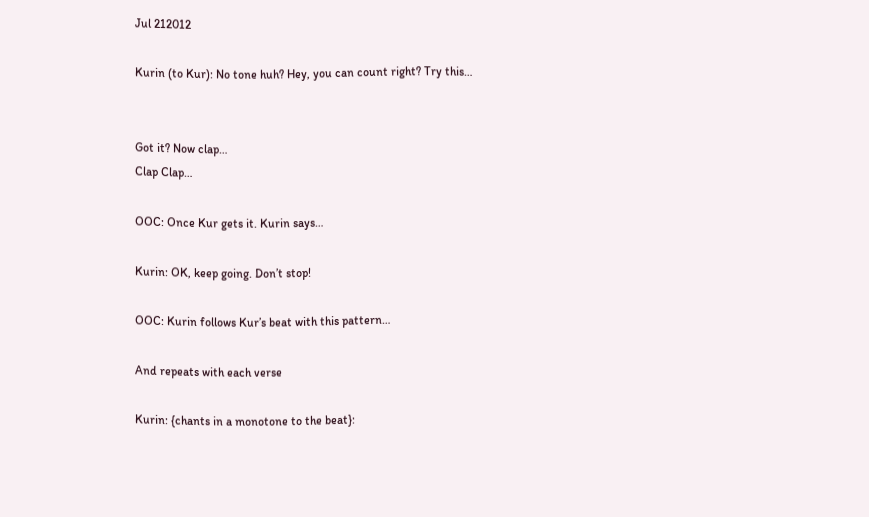Jul 212012

Kurin (to Kur): No tone huh? Hey, you can count right? Try this…


Got it? Now clap…
Clap Clap…

OOC: Once Kur gets it. Kurin says…

Kurin: OK, keep going. Don’t stop!

OOC: Kurin follows Kur’s beat with this pattern…

And repeats with each verse

Kurin: {chants in a monotone to the beat}: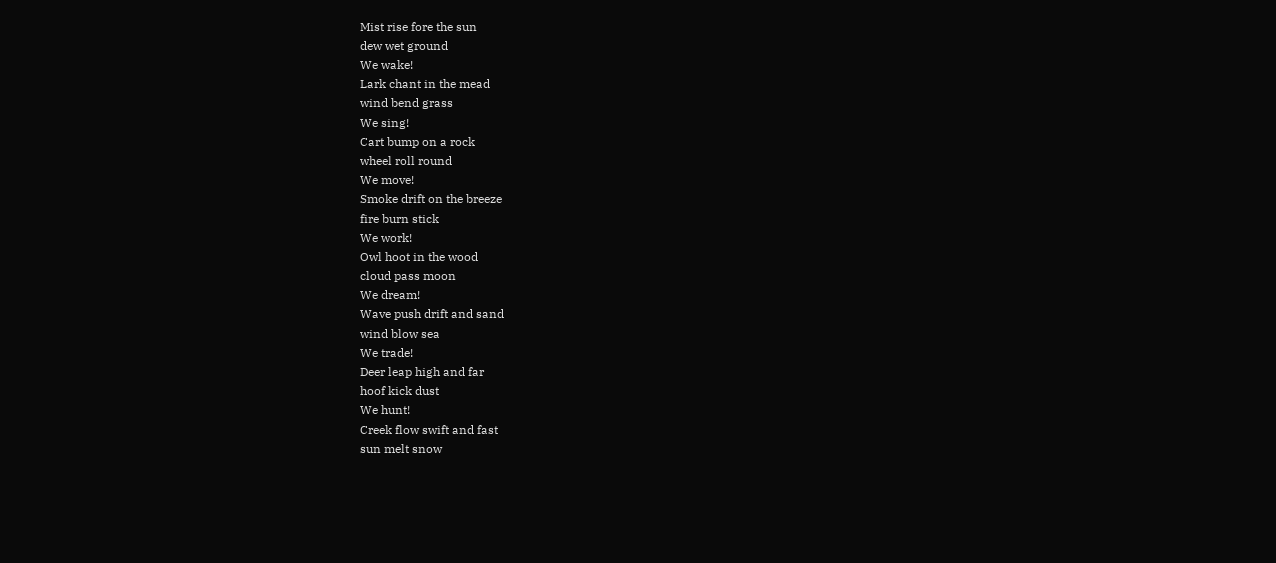Mist rise fore the sun
dew wet ground
We wake!
Lark chant in the mead
wind bend grass
We sing!
Cart bump on a rock
wheel roll round
We move!
Smoke drift on the breeze
fire burn stick
We work!
Owl hoot in the wood
cloud pass moon
We dream!
Wave push drift and sand
wind blow sea
We trade!
Deer leap high and far
hoof kick dust
We hunt!
Creek flow swift and fast
sun melt snow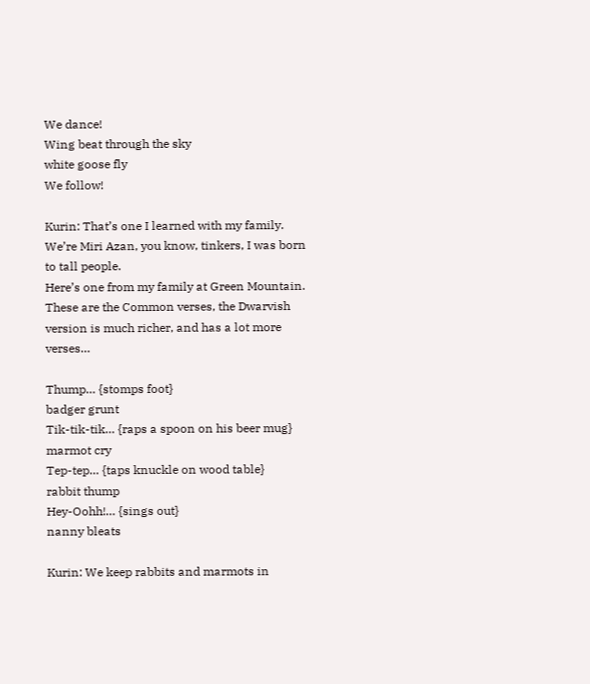We dance!
Wing beat through the sky
white goose fly
We follow!

Kurin: That’s one I learned with my family. We’re Miri Azan, you know, tinkers, I was born to tall people.
Here’s one from my family at Green Mountain.
These are the Common verses, the Dwarvish version is much richer, and has a lot more verses…

Thump… {stomps foot}
badger grunt
Tik-tik-tik… {raps a spoon on his beer mug}
marmot cry
Tep-tep… {taps knuckle on wood table}
rabbit thump
Hey-Oohh!… {sings out}
nanny bleats

Kurin: We keep rabbits and marmots in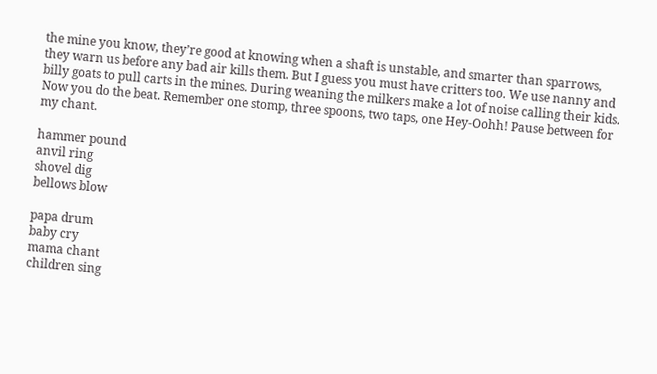the mine you know, they’re good at knowing when a shaft is unstable, and smarter than sparrows, they warn us before any bad air kills them. But I guess you must have critters too. We use nanny and billy goats to pull carts in the mines. During weaning the milkers make a lot of noise calling their kids.
Now you do the beat. Remember one stomp, three spoons, two taps, one Hey-Oohh! Pause between for my chant.

hammer pound
anvil ring
shovel dig
bellows blow

papa drum
baby cry
mama chant
children sing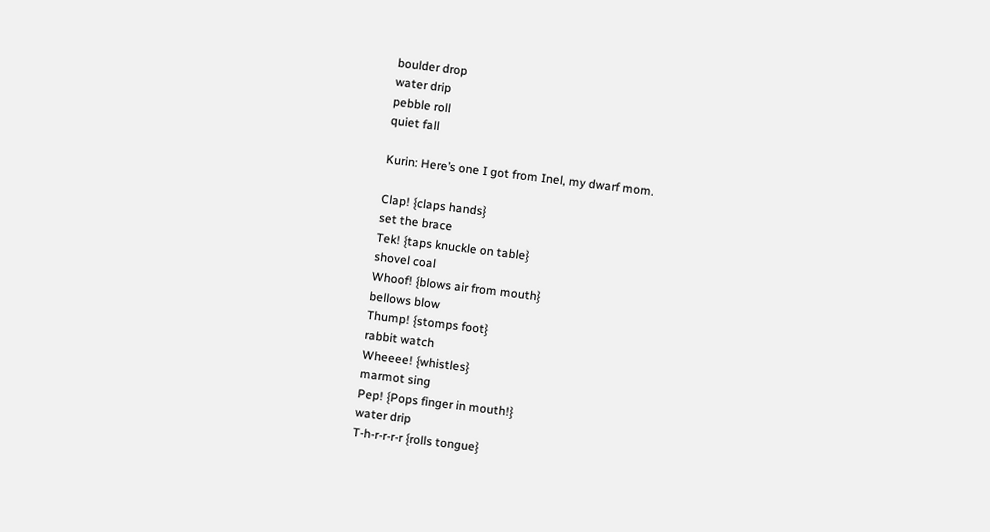boulder drop
water drip
pebble roll
quiet fall

Kurin: Here’s one I got from Inel, my dwarf mom.

Clap! {claps hands}
set the brace
Tek! {taps knuckle on table}
shovel coal
Whoof! {blows air from mouth}
bellows blow
Thump! {stomps foot}
rabbit watch
Wheeee! {whistles}
marmot sing
Pep! {Pops finger in mouth!}
water drip
T-h-r-r-r-r {rolls tongue}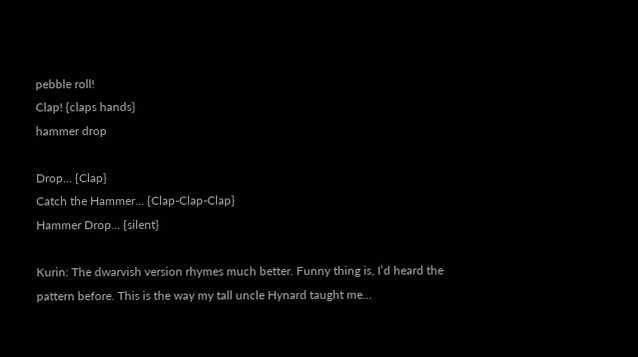pebble roll!
Clap! {claps hands}
hammer drop

Drop… {Clap}
Catch the Hammer… {Clap-Clap-Clap}
Hammer Drop… {silent}

Kurin: The dwarvish version rhymes much better. Funny thing is, I’d heard the pattern before. This is the way my tall uncle Hynard taught me…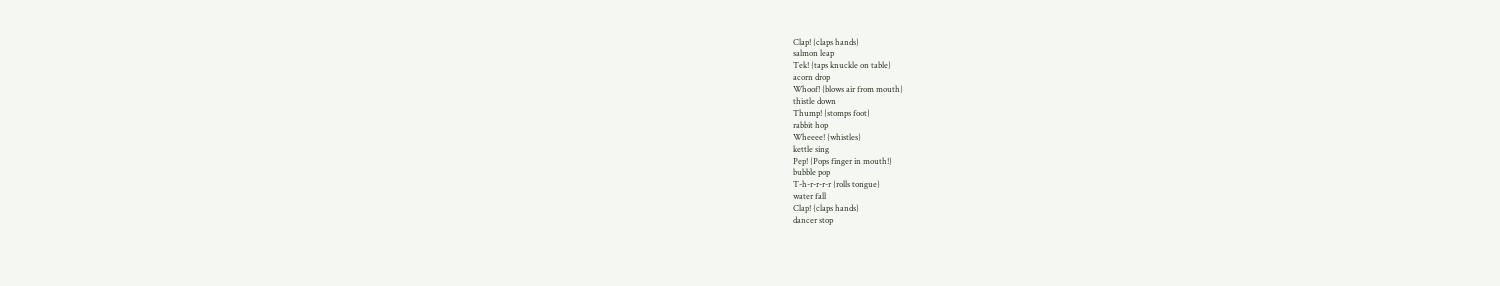Clap! {claps hands}
salmon leap
Tek! {taps knuckle on table}
acorn drop
Whoof! {blows air from mouth}
thistle down
Thump! {stomps foot}
rabbit hop
Wheeee! {whistles}
kettle sing
Pep! {Pops finger in mouth!}
bubble pop
T-h-r-r-r-r {rolls tongue}
water fall
Clap! {claps hands}
dancer stop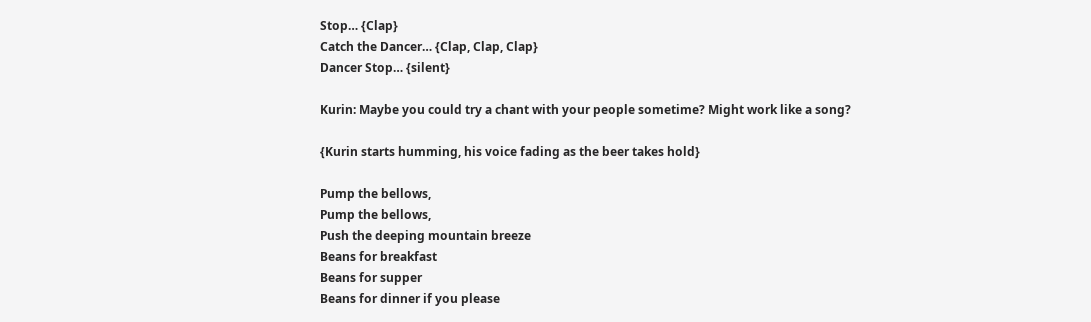Stop… {Clap}
Catch the Dancer… {Clap, Clap, Clap}
Dancer Stop… {silent}

Kurin: Maybe you could try a chant with your people sometime? Might work like a song?

{Kurin starts humming, his voice fading as the beer takes hold}

Pump the bellows,
Pump the bellows,
Push the deeping mountain breeze
Beans for breakfast
Beans for supper
Beans for dinner if you please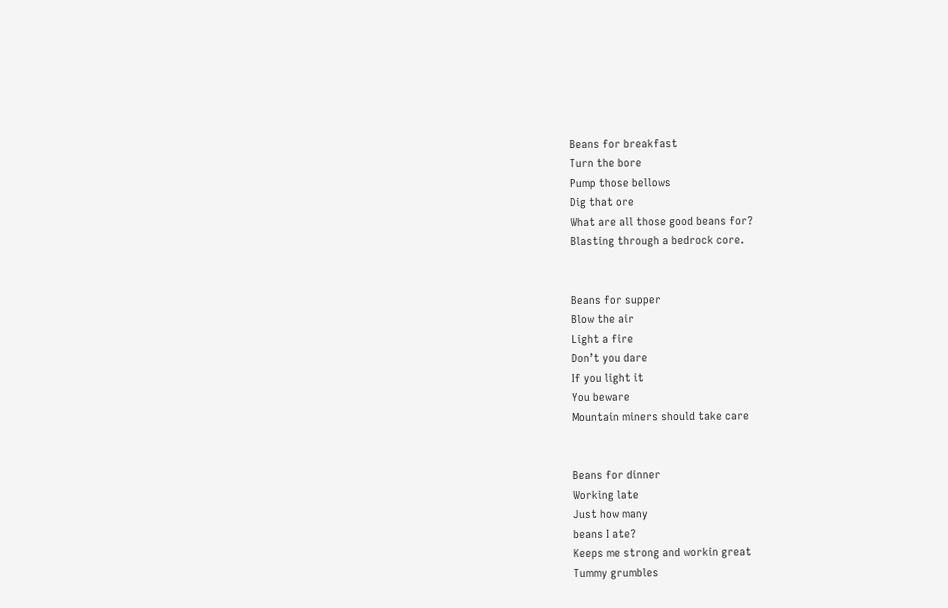Beans for breakfast
Turn the bore
Pump those bellows
Dig that ore
What are all those good beans for?
Blasting through a bedrock core.


Beans for supper
Blow the air
Light a fire
Don’t you dare
If you light it
You beware
Mountain miners should take care


Beans for dinner
Working late
Just how many
beans I ate?
Keeps me strong and workin great
Tummy grumbles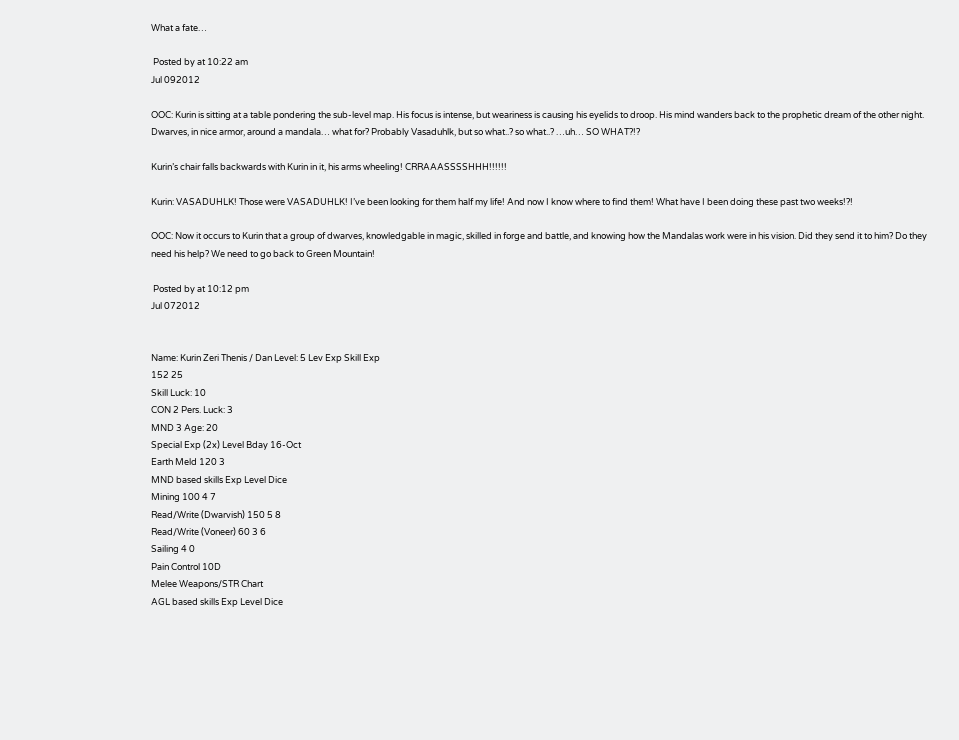What a fate…

 Posted by at 10:22 am
Jul 092012

OOC: Kurin is sitting at a table pondering the sub-level map. His focus is intense, but weariness is causing his eyelids to droop. His mind wanders back to the prophetic dream of the other night. Dwarves, in nice armor, around a mandala… what for? Probably Vasaduhlk, but so what..? so what..? …uh… SO WHAT?!?

Kurin’s chair falls backwards with Kurin in it, his arms wheeling! CRRAAASSSSHHH!!!!!!

Kurin: VASADUHLK! Those were VASADUHLK! I’ve been looking for them half my life! And now I know where to find them! What have I been doing these past two weeks!?!

OOC: Now it occurs to Kurin that a group of dwarves, knowledgable in magic, skilled in forge and battle, and knowing how the Mandalas work were in his vision. Did they send it to him? Do they need his help? We need to go back to Green Mountain!

 Posted by at 10:12 pm
Jul 072012


Name: Kurin Zeri Thenis / Dan Level: 5 Lev Exp Skill Exp
152 25
Skill Luck: 10
CON 2 Pers. Luck: 3
MND 3 Age: 20
Special Exp (2x) Level Bday 16-Oct
Earth Meld 120 3
MND based skills Exp Level Dice
Mining 100 4 7
Read/Write (Dwarvish) 150 5 8
Read/Write (Voneer) 60 3 6
Sailing 4 0
Pain Control 10D
Melee Weapons/STR Chart
AGL based skills Exp Level Dice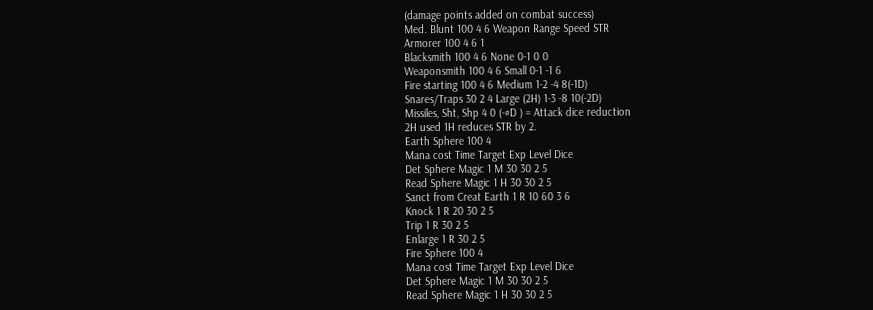(damage points added on combat success)
Med. Blunt 100 4 6 Weapon Range Speed STR
Armorer 100 4 6 1
Blacksmith 100 4 6 None 0-1 0 0
Weaponsmith 100 4 6 Small 0-1 -1 6
Fire starting 100 4 6 Medium 1-2 -4 8(-1D)
Snares/Traps 30 2 4 Large (2H) 1-3 -8 10(-2D)
Missiles, Sht, Shp 4 0 (-#D ) = Attack dice reduction
2H used 1H reduces STR by 2.
Earth Sphere 100 4
Mana cost Time Target Exp Level Dice
Det Sphere Magic 1 M 30 30 2 5
Read Sphere Magic 1 H 30 30 2 5
Sanct from Creat Earth 1 R 10 60 3 6
Knock 1 R 20 30 2 5
Trip 1 R 30 2 5
Enlarge 1 R 30 2 5
Fire Sphere 100 4
Mana cost Time Target Exp Level Dice
Det Sphere Magic 1 M 30 30 2 5
Read Sphere Magic 1 H 30 30 2 5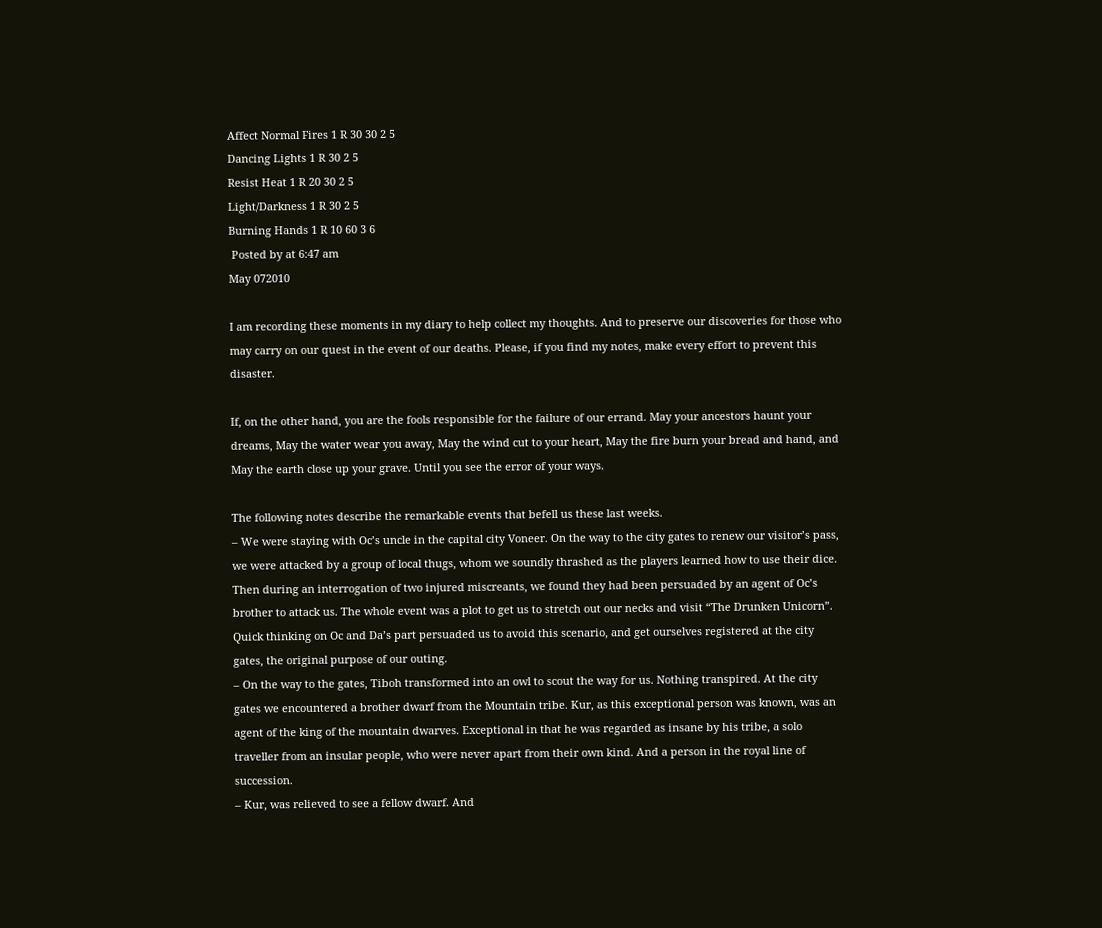Affect Normal Fires 1 R 30 30 2 5
Dancing Lights 1 R 30 2 5
Resist Heat 1 R 20 30 2 5
Light/Darkness 1 R 30 2 5
Burning Hands 1 R 10 60 3 6
 Posted by at 6:47 am
May 072010

I am recording these moments in my diary to help collect my thoughts. And to preserve our discoveries for those who may carry on our quest in the event of our deaths. Please, if you find my notes, make every effort to prevent this disaster.

If, on the other hand, you are the fools responsible for the failure of our errand. May your ancestors haunt your dreams, May the water wear you away, May the wind cut to your heart, May the fire burn your bread and hand, and May the earth close up your grave. Until you see the error of your ways.

The following notes describe the remarkable events that befell us these last weeks.
– We were staying with Oc’s uncle in the capital city Voneer. On the way to the city gates to renew our visitor’s pass, we were attacked by a group of local thugs, whom we soundly thrashed as the players learned how to use their dice. Then during an interrogation of two injured miscreants, we found they had been persuaded by an agent of Oc’s brother to attack us. The whole event was a plot to get us to stretch out our necks and visit “The Drunken Unicorn”. Quick thinking on Oc and Da’s part persuaded us to avoid this scenario, and get ourselves registered at the city gates, the original purpose of our outing.
– On the way to the gates, Tiboh transformed into an owl to scout the way for us. Nothing transpired. At the city gates we encountered a brother dwarf from the Mountain tribe. Kur, as this exceptional person was known, was an agent of the king of the mountain dwarves. Exceptional in that he was regarded as insane by his tribe, a solo traveller from an insular people, who were never apart from their own kind. And a person in the royal line of succession.
– Kur, was relieved to see a fellow dwarf. And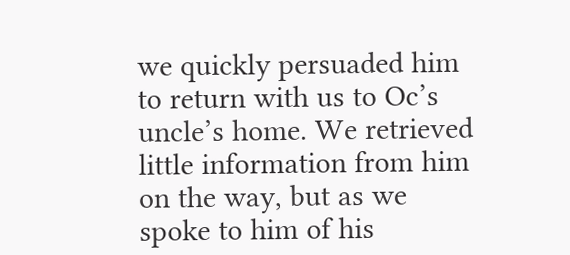we quickly persuaded him to return with us to Oc’s uncle’s home. We retrieved little information from him on the way, but as we spoke to him of his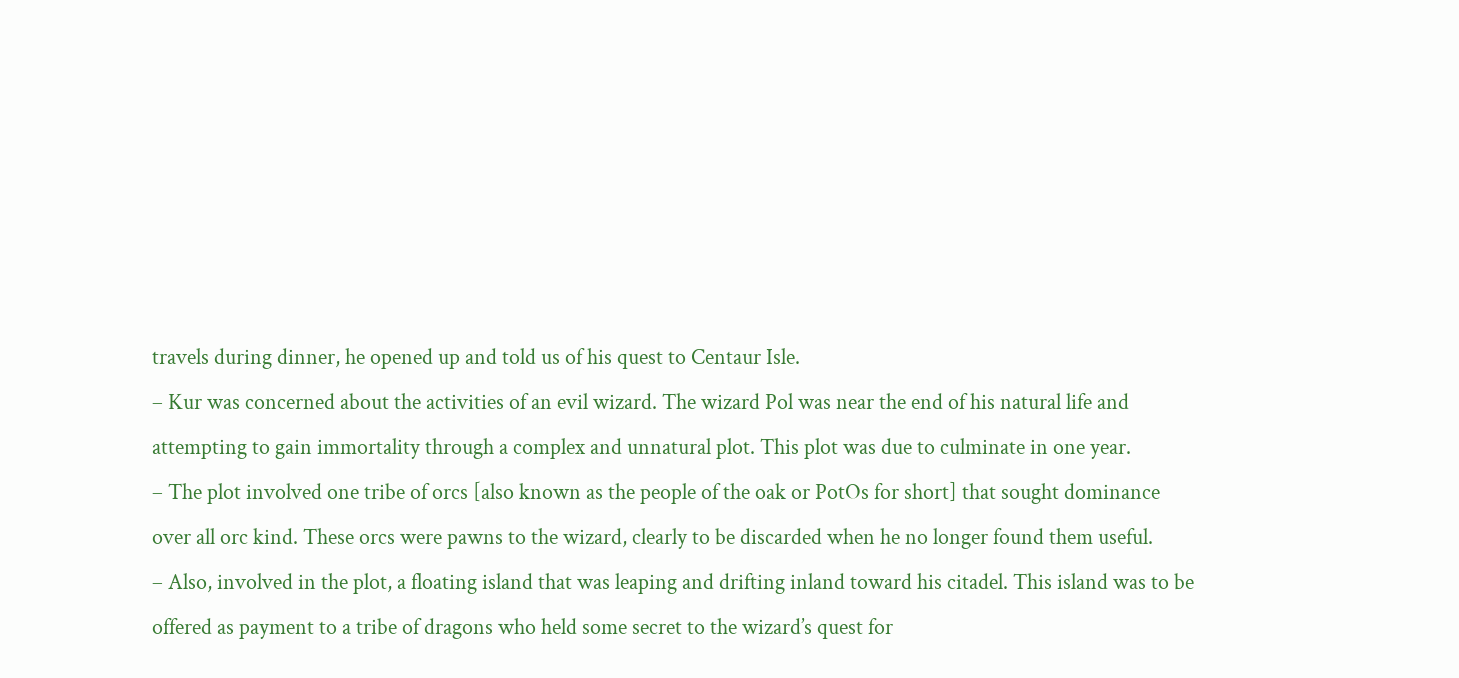travels during dinner, he opened up and told us of his quest to Centaur Isle.
– Kur was concerned about the activities of an evil wizard. The wizard Pol was near the end of his natural life and attempting to gain immortality through a complex and unnatural plot. This plot was due to culminate in one year.
– The plot involved one tribe of orcs [also known as the people of the oak or PotOs for short] that sought dominance over all orc kind. These orcs were pawns to the wizard, clearly to be discarded when he no longer found them useful.
– Also, involved in the plot, a floating island that was leaping and drifting inland toward his citadel. This island was to be offered as payment to a tribe of dragons who held some secret to the wizard’s quest for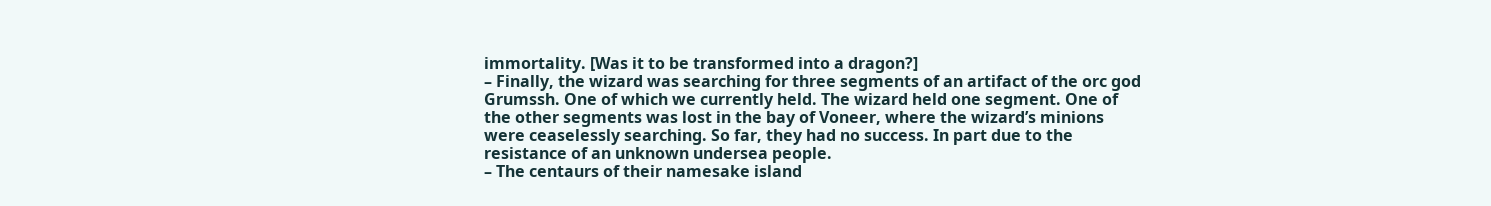immortality. [Was it to be transformed into a dragon?]
– Finally, the wizard was searching for three segments of an artifact of the orc god Grumssh. One of which we currently held. The wizard held one segment. One of the other segments was lost in the bay of Voneer, where the wizard’s minions were ceaselessly searching. So far, they had no success. In part due to the resistance of an unknown undersea people.
– The centaurs of their namesake island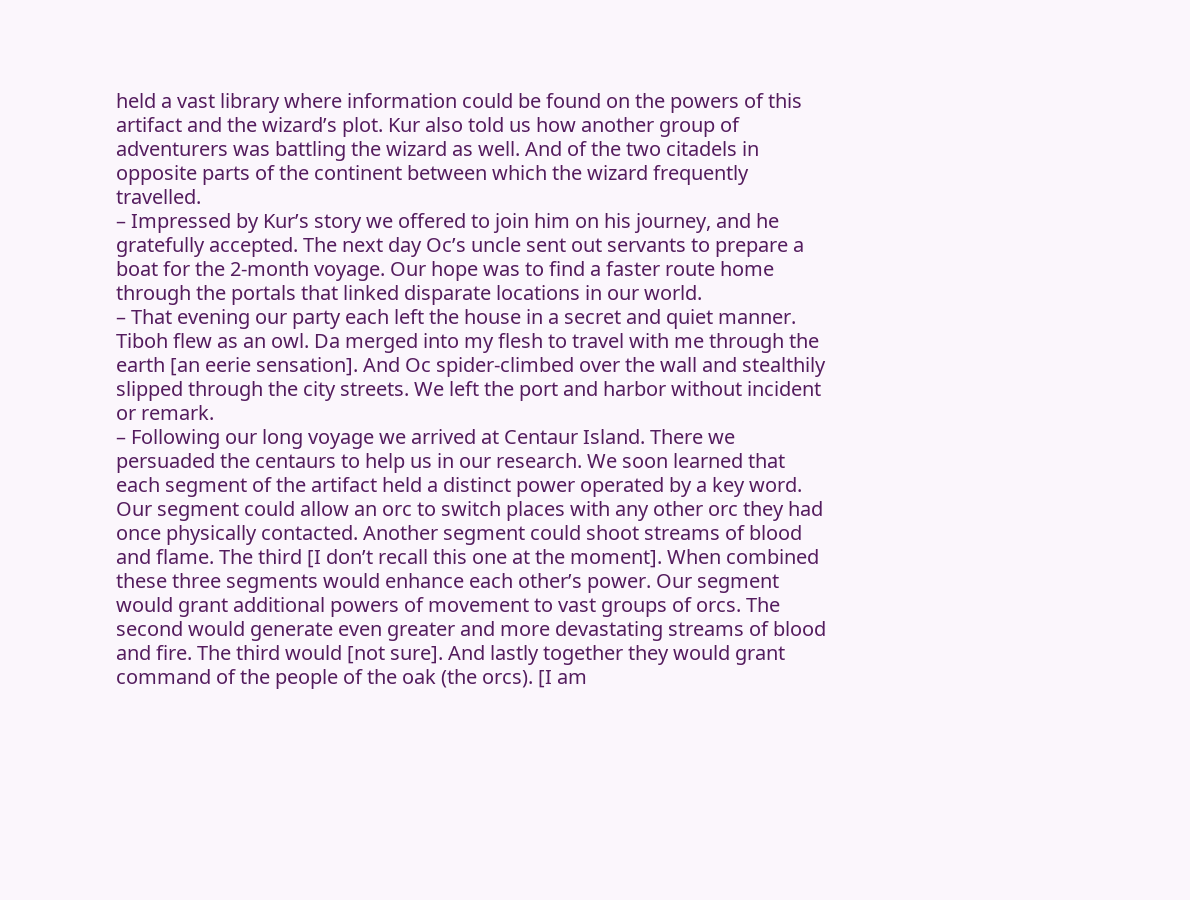held a vast library where information could be found on the powers of this artifact and the wizard’s plot. Kur also told us how another group of adventurers was battling the wizard as well. And of the two citadels in opposite parts of the continent between which the wizard frequently travelled.
– Impressed by Kur’s story we offered to join him on his journey, and he gratefully accepted. The next day Oc’s uncle sent out servants to prepare a boat for the 2-month voyage. Our hope was to find a faster route home through the portals that linked disparate locations in our world.
– That evening our party each left the house in a secret and quiet manner. Tiboh flew as an owl. Da merged into my flesh to travel with me through the earth [an eerie sensation]. And Oc spider-climbed over the wall and stealthily slipped through the city streets. We left the port and harbor without incident or remark.
– Following our long voyage we arrived at Centaur Island. There we persuaded the centaurs to help us in our research. We soon learned that each segment of the artifact held a distinct power operated by a key word. Our segment could allow an orc to switch places with any other orc they had once physically contacted. Another segment could shoot streams of blood and flame. The third [I don’t recall this one at the moment]. When combined these three segments would enhance each other’s power. Our segment would grant additional powers of movement to vast groups of orcs. The second would generate even greater and more devastating streams of blood and fire. The third would [not sure]. And lastly together they would grant command of the people of the oak (the orcs). [I am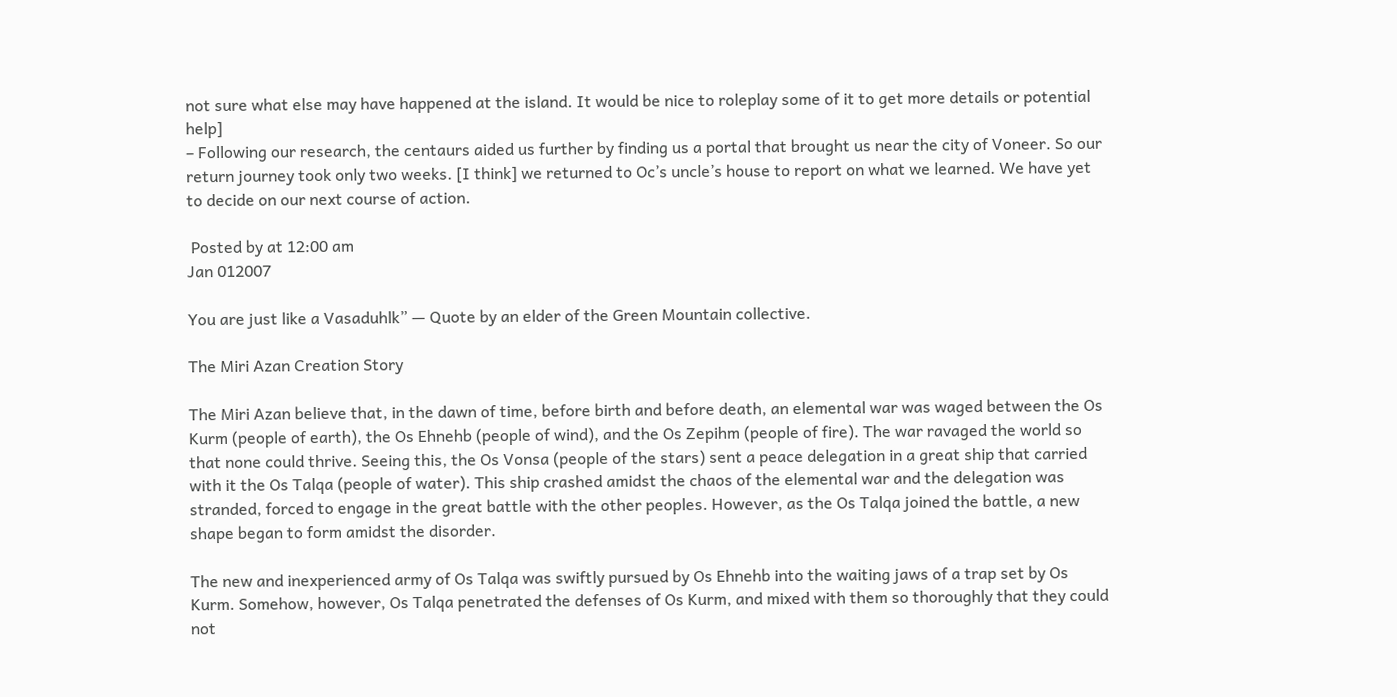not sure what else may have happened at the island. It would be nice to roleplay some of it to get more details or potential help]
– Following our research, the centaurs aided us further by finding us a portal that brought us near the city of Voneer. So our return journey took only two weeks. [I think] we returned to Oc’s uncle’s house to report on what we learned. We have yet to decide on our next course of action.

 Posted by at 12:00 am
Jan 012007

You are just like a Vasaduhlk” — Quote by an elder of the Green Mountain collective.

The Miri Azan Creation Story

The Miri Azan believe that, in the dawn of time, before birth and before death, an elemental war was waged between the Os Kurm (people of earth), the Os Ehnehb (people of wind), and the Os Zepihm (people of fire). The war ravaged the world so that none could thrive. Seeing this, the Os Vonsa (people of the stars) sent a peace delegation in a great ship that carried with it the Os Talqa (people of water). This ship crashed amidst the chaos of the elemental war and the delegation was stranded, forced to engage in the great battle with the other peoples. However, as the Os Talqa joined the battle, a new shape began to form amidst the disorder.

The new and inexperienced army of Os Talqa was swiftly pursued by Os Ehnehb into the waiting jaws of a trap set by Os Kurm. Somehow, however, Os Talqa penetrated the defenses of Os Kurm, and mixed with them so thoroughly that they could not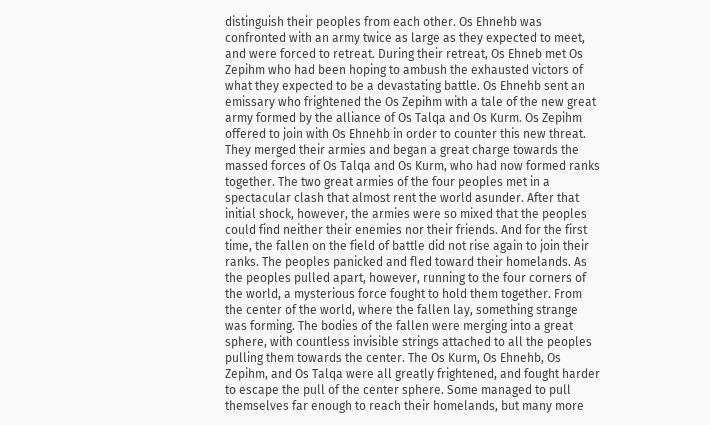distinguish their peoples from each other. Os Ehnehb was confronted with an army twice as large as they expected to meet, and were forced to retreat. During their retreat, Os Ehneb met Os Zepihm who had been hoping to ambush the exhausted victors of what they expected to be a devastating battle. Os Ehnehb sent an emissary who frightened the Os Zepihm with a tale of the new great army formed by the alliance of Os Talqa and Os Kurm. Os Zepihm offered to join with Os Ehnehb in order to counter this new threat. They merged their armies and began a great charge towards the massed forces of Os Talqa and Os Kurm, who had now formed ranks together. The two great armies of the four peoples met in a spectacular clash that almost rent the world asunder. After that initial shock, however, the armies were so mixed that the peoples could find neither their enemies nor their friends. And for the first time, the fallen on the field of battle did not rise again to join their ranks. The peoples panicked and fled toward their homelands. As the peoples pulled apart, however, running to the four corners of the world, a mysterious force fought to hold them together. From the center of the world, where the fallen lay, something strange was forming. The bodies of the fallen were merging into a great sphere, with countless invisible strings attached to all the peoples pulling them towards the center. The Os Kurm, Os Ehnehb, Os Zepihm, and Os Talqa were all greatly frightened, and fought harder to escape the pull of the center sphere. Some managed to pull themselves far enough to reach their homelands, but many more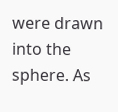were drawn into the sphere. As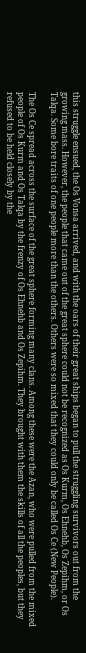this struggle ensued, the Os Vonsa arrived, and with the oars of their great ships began to pull the struggling survivors out from the growing mass. However, the people that came out of the great sphere could not be recognized as Os Kurm, Os Ehnehb, Os Zepihm, or Os Talqa. Some bore traits of one people more than the others. Others were so mixed that they could only be called Os Ce (New People).

The Os Ce spread across the surface of the great sphere forming many clans. Among these were the Azan, who were pulled from the mixed people of Os Kurm and Os Talqa by the frenzy of Os Ehnehb and Os Zepihm. They brought with them the skills of all the peoples, but they refused to be held closely by the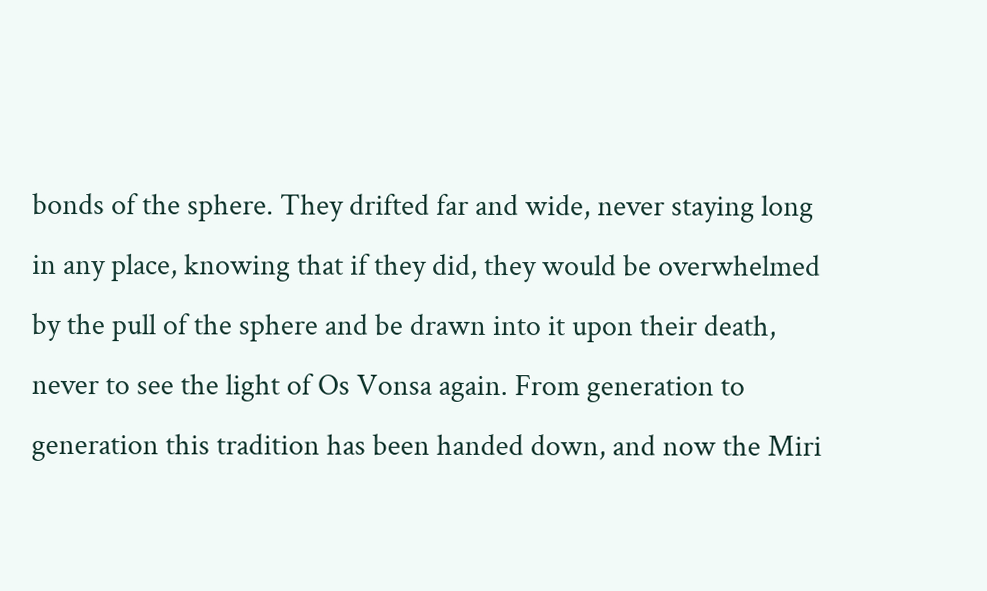bonds of the sphere. They drifted far and wide, never staying long in any place, knowing that if they did, they would be overwhelmed by the pull of the sphere and be drawn into it upon their death, never to see the light of Os Vonsa again. From generation to generation this tradition has been handed down, and now the Miri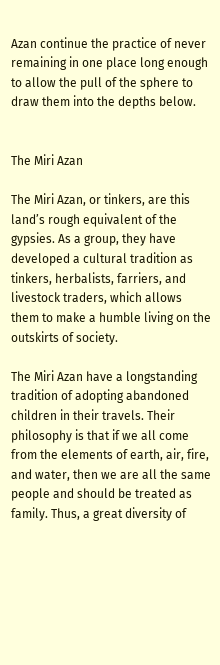Azan continue the practice of never remaining in one place long enough to allow the pull of the sphere to draw them into the depths below.


The Miri Azan

The Miri Azan, or tinkers, are this land’s rough equivalent of the gypsies. As a group, they have developed a cultural tradition as tinkers, herbalists, farriers, and livestock traders, which allows them to make a humble living on the outskirts of society.

The Miri Azan have a longstanding tradition of adopting abandoned children in their travels. Their philosophy is that if we all come from the elements of earth, air, fire, and water, then we are all the same people and should be treated as family. Thus, a great diversity of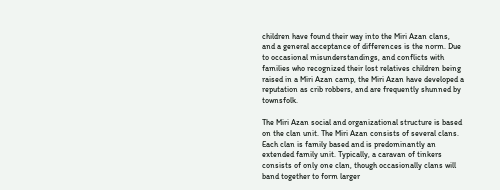children have found their way into the Miri Azan clans, and a general acceptance of differences is the norm. Due to occasional misunderstandings, and conflicts with families who recognized their lost relatives children being raised in a Miri Azan camp, the Miri Azan have developed a reputation as crib robbers, and are frequently shunned by townsfolk.

The Miri Azan social and organizational structure is based on the clan unit. The Miri Azan consists of several clans. Each clan is family based and is predominantly an extended family unit. Typically, a caravan of tinkers consists of only one clan, though occasionally clans will band together to form larger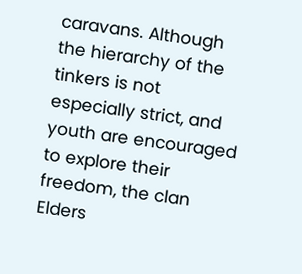caravans. Although the hierarchy of the tinkers is not especially strict, and youth are encouraged to explore their freedom, the clan Elders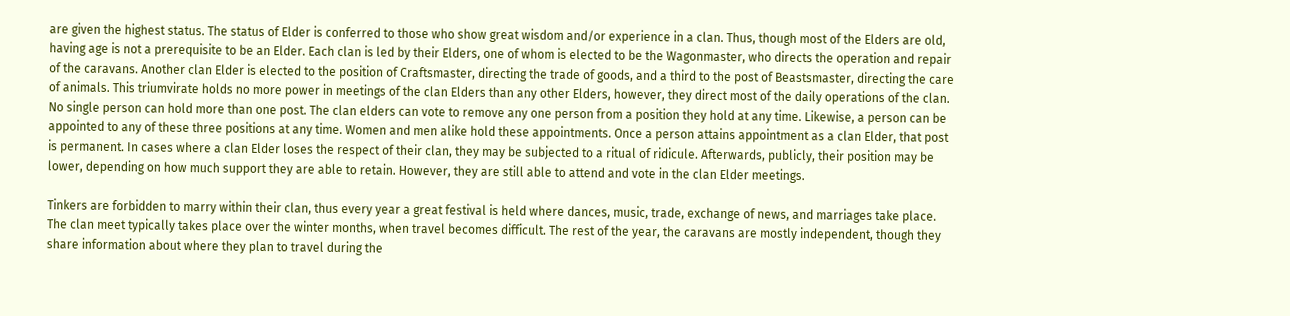are given the highest status. The status of Elder is conferred to those who show great wisdom and/or experience in a clan. Thus, though most of the Elders are old, having age is not a prerequisite to be an Elder. Each clan is led by their Elders, one of whom is elected to be the Wagonmaster, who directs the operation and repair of the caravans. Another clan Elder is elected to the position of Craftsmaster, directing the trade of goods, and a third to the post of Beastsmaster, directing the care of animals. This triumvirate holds no more power in meetings of the clan Elders than any other Elders, however, they direct most of the daily operations of the clan. No single person can hold more than one post. The clan elders can vote to remove any one person from a position they hold at any time. Likewise, a person can be appointed to any of these three positions at any time. Women and men alike hold these appointments. Once a person attains appointment as a clan Elder, that post is permanent. In cases where a clan Elder loses the respect of their clan, they may be subjected to a ritual of ridicule. Afterwards, publicly, their position may be lower, depending on how much support they are able to retain. However, they are still able to attend and vote in the clan Elder meetings.

Tinkers are forbidden to marry within their clan, thus every year a great festival is held where dances, music, trade, exchange of news, and marriages take place. The clan meet typically takes place over the winter months, when travel becomes difficult. The rest of the year, the caravans are mostly independent, though they share information about where they plan to travel during the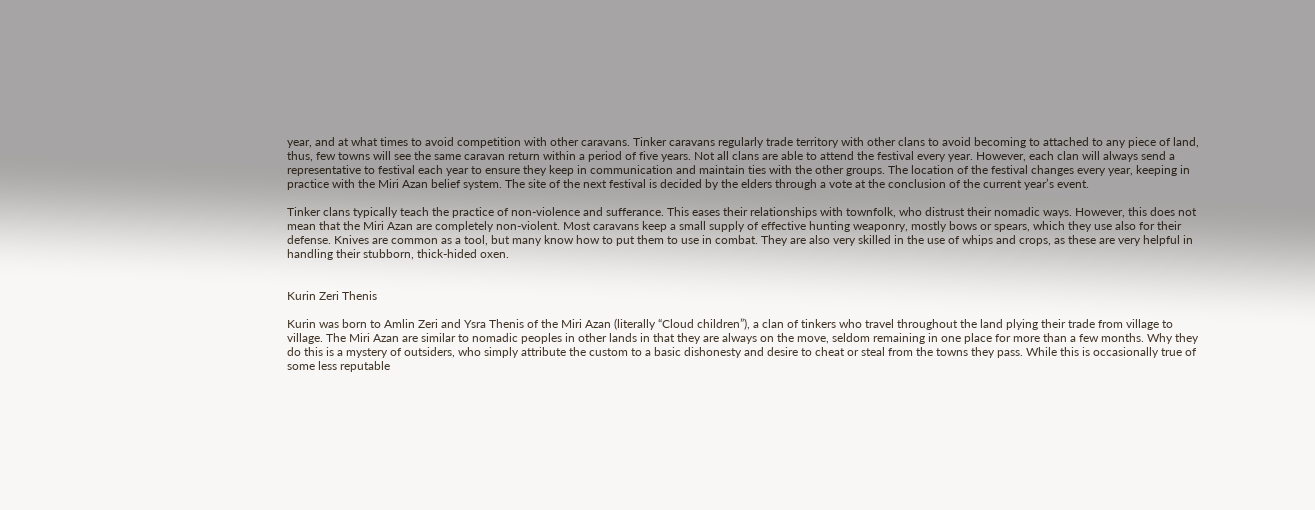year, and at what times to avoid competition with other caravans. Tinker caravans regularly trade territory with other clans to avoid becoming to attached to any piece of land, thus, few towns will see the same caravan return within a period of five years. Not all clans are able to attend the festival every year. However, each clan will always send a representative to festival each year to ensure they keep in communication and maintain ties with the other groups. The location of the festival changes every year, keeping in practice with the Miri Azan belief system. The site of the next festival is decided by the elders through a vote at the conclusion of the current year’s event.

Tinker clans typically teach the practice of non-violence and sufferance. This eases their relationships with townfolk, who distrust their nomadic ways. However, this does not mean that the Miri Azan are completely non-violent. Most caravans keep a small supply of effective hunting weaponry, mostly bows or spears, which they use also for their defense. Knives are common as a tool, but many know how to put them to use in combat. They are also very skilled in the use of whips and crops, as these are very helpful in handling their stubborn, thick-hided oxen.


Kurin Zeri Thenis

Kurin was born to Amlin Zeri and Ysra Thenis of the Miri Azan (literally “Cloud children”), a clan of tinkers who travel throughout the land plying their trade from village to village. The Miri Azan are similar to nomadic peoples in other lands in that they are always on the move, seldom remaining in one place for more than a few months. Why they do this is a mystery of outsiders, who simply attribute the custom to a basic dishonesty and desire to cheat or steal from the towns they pass. While this is occasionally true of some less reputable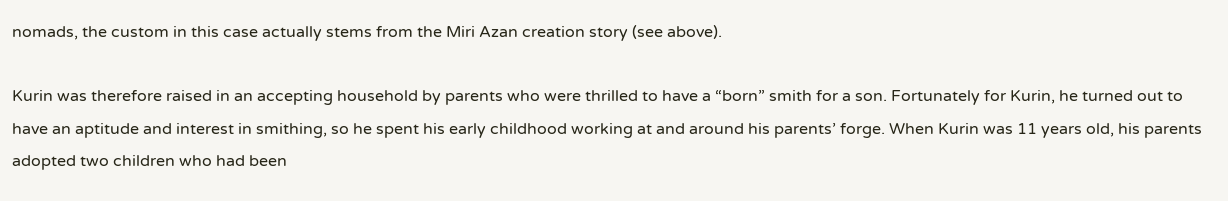nomads, the custom in this case actually stems from the Miri Azan creation story (see above).

Kurin was therefore raised in an accepting household by parents who were thrilled to have a “born” smith for a son. Fortunately for Kurin, he turned out to have an aptitude and interest in smithing, so he spent his early childhood working at and around his parents’ forge. When Kurin was 11 years old, his parents adopted two children who had been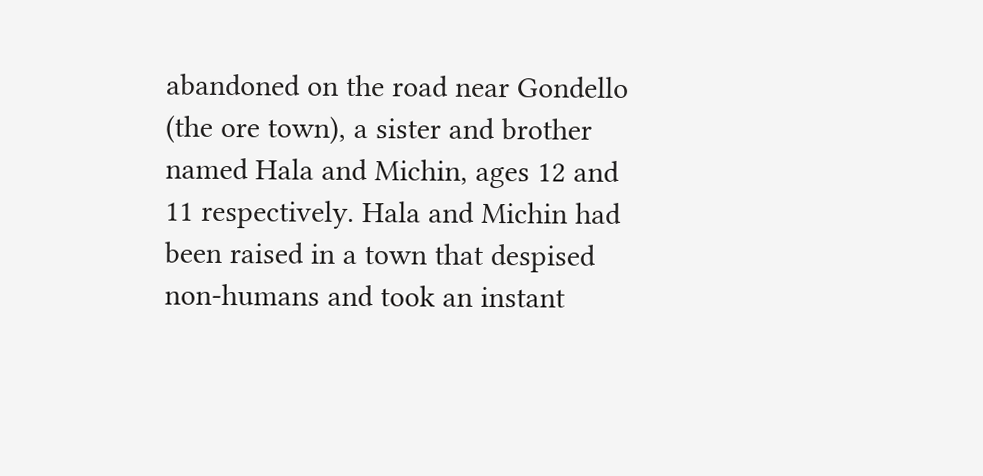abandoned on the road near Gondello (the ore town), a sister and brother named Hala and Michin, ages 12 and 11 respectively. Hala and Michin had been raised in a town that despised non-humans and took an instant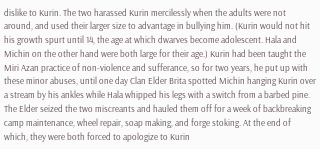dislike to Kurin. The two harassed Kurin mercilessly when the adults were not around, and used their larger size to advantage in bullying him. (Kurin would not hit his growth spurt until 14, the age at which dwarves become adolescent. Hala and Michin on the other hand were both large for their age.) Kurin had been taught the Miri Azan practice of non-violence and sufferance, so for two years, he put up with these minor abuses, until one day Clan Elder Brita spotted Michin hanging Kurin over a stream by his ankles while Hala whipped his legs with a switch from a barbed pine. The Elder seized the two miscreants and hauled them off for a week of backbreaking camp maintenance, wheel repair, soap making, and forge stoking. At the end of which, they were both forced to apologize to Kurin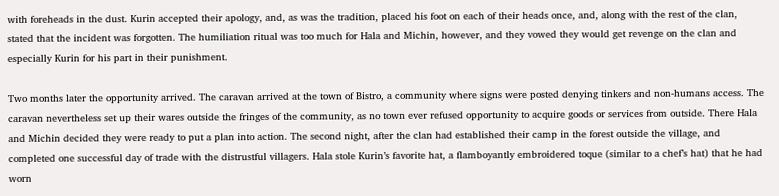with foreheads in the dust. Kurin accepted their apology, and, as was the tradition, placed his foot on each of their heads once, and, along with the rest of the clan, stated that the incident was forgotten. The humiliation ritual was too much for Hala and Michin, however, and they vowed they would get revenge on the clan and especially Kurin for his part in their punishment.

Two months later the opportunity arrived. The caravan arrived at the town of Bistro, a community where signs were posted denying tinkers and non-humans access. The caravan nevertheless set up their wares outside the fringes of the community, as no town ever refused opportunity to acquire goods or services from outside. There Hala and Michin decided they were ready to put a plan into action. The second night, after the clan had established their camp in the forest outside the village, and completed one successful day of trade with the distrustful villagers. Hala stole Kurin’s favorite hat, a flamboyantly embroidered toque (similar to a chef’s hat) that he had worn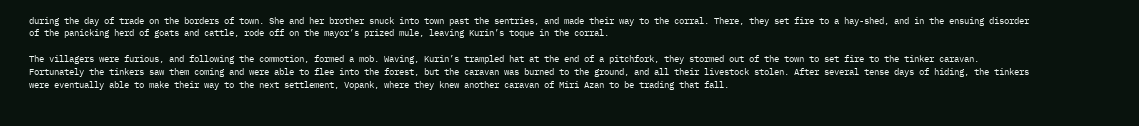during the day of trade on the borders of town. She and her brother snuck into town past the sentries, and made their way to the corral. There, they set fire to a hay-shed, and in the ensuing disorder of the panicking herd of goats and cattle, rode off on the mayor’s prized mule, leaving Kurin’s toque in the corral.

The villagers were furious, and following the commotion, formed a mob. Waving, Kurin’s trampled hat at the end of a pitchfork, they stormed out of the town to set fire to the tinker caravan. Fortunately the tinkers saw them coming and were able to flee into the forest, but the caravan was burned to the ground, and all their livestock stolen. After several tense days of hiding, the tinkers were eventually able to make their way to the next settlement, Vopank, where they knew another caravan of Miri Azan to be trading that fall.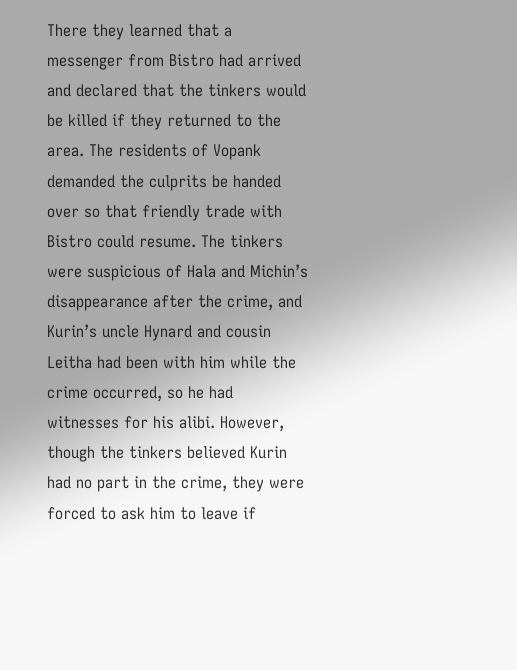There they learned that a messenger from Bistro had arrived and declared that the tinkers would be killed if they returned to the area. The residents of Vopank demanded the culprits be handed over so that friendly trade with Bistro could resume. The tinkers were suspicious of Hala and Michin’s disappearance after the crime, and Kurin’s uncle Hynard and cousin Leitha had been with him while the crime occurred, so he had witnesses for his alibi. However, though the tinkers believed Kurin had no part in the crime, they were forced to ask him to leave if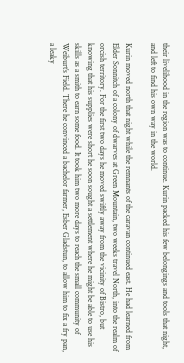their livelihood in the region was to continue. Kurin packed his few belongings and tools that night, and left to find his own way in the world.

Kurin moved north that night while the remnants of the caravan continued east. He had learned from Elder Sonnitch of a colony of dwarves at Green Mountain, two weeks travel North, into the realm of orcish territory. For the first two days he moved swiftly away from the vicinity of Bistro, but knowing that his supplies were short he soon sought a settlement where he might be able to use his skills as a smith to earn some food. It took him two more days to reach the small community of Weiburt’s Field. There he convinced a bachelor farmer, Esber Gladstun, to allow him to fix a fry pan, a leaky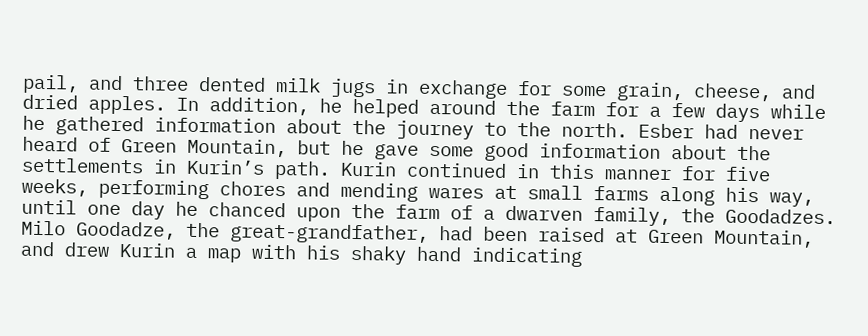pail, and three dented milk jugs in exchange for some grain, cheese, and dried apples. In addition, he helped around the farm for a few days while he gathered information about the journey to the north. Esber had never heard of Green Mountain, but he gave some good information about the settlements in Kurin’s path. Kurin continued in this manner for five weeks, performing chores and mending wares at small farms along his way, until one day he chanced upon the farm of a dwarven family, the Goodadzes. Milo Goodadze, the great-grandfather, had been raised at Green Mountain, and drew Kurin a map with his shaky hand indicating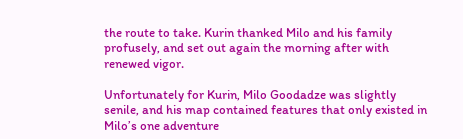the route to take. Kurin thanked Milo and his family profusely, and set out again the morning after with renewed vigor.

Unfortunately for Kurin, Milo Goodadze was slightly senile, and his map contained features that only existed in Milo’s one adventure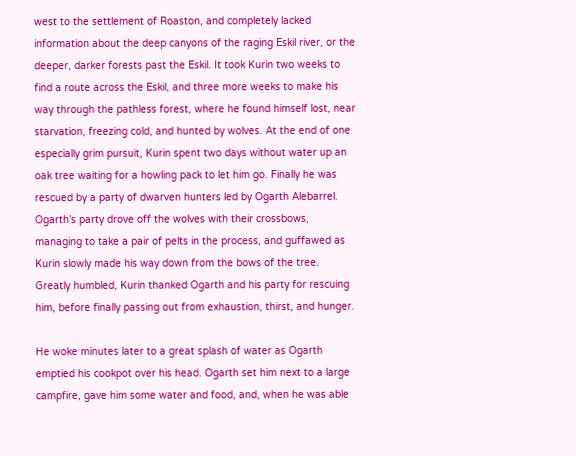west to the settlement of Roaston, and completely lacked information about the deep canyons of the raging Eskil river, or the deeper, darker forests past the Eskil. It took Kurin two weeks to find a route across the Eskil, and three more weeks to make his way through the pathless forest, where he found himself lost, near starvation, freezing cold, and hunted by wolves. At the end of one especially grim pursuit, Kurin spent two days without water up an oak tree waiting for a howling pack to let him go. Finally he was rescued by a party of dwarven hunters led by Ogarth Alebarrel. Ogarth’s party drove off the wolves with their crossbows, managing to take a pair of pelts in the process, and guffawed as Kurin slowly made his way down from the bows of the tree. Greatly humbled, Kurin thanked Ogarth and his party for rescuing him, before finally passing out from exhaustion, thirst, and hunger.

He woke minutes later to a great splash of water as Ogarth emptied his cookpot over his head. Ogarth set him next to a large campfire, gave him some water and food, and, when he was able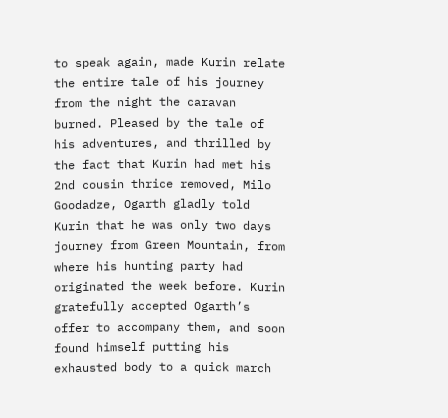to speak again, made Kurin relate the entire tale of his journey from the night the caravan burned. Pleased by the tale of his adventures, and thrilled by the fact that Kurin had met his 2nd cousin thrice removed, Milo Goodadze, Ogarth gladly told Kurin that he was only two days journey from Green Mountain, from where his hunting party had originated the week before. Kurin gratefully accepted Ogarth’s offer to accompany them, and soon found himself putting his exhausted body to a quick march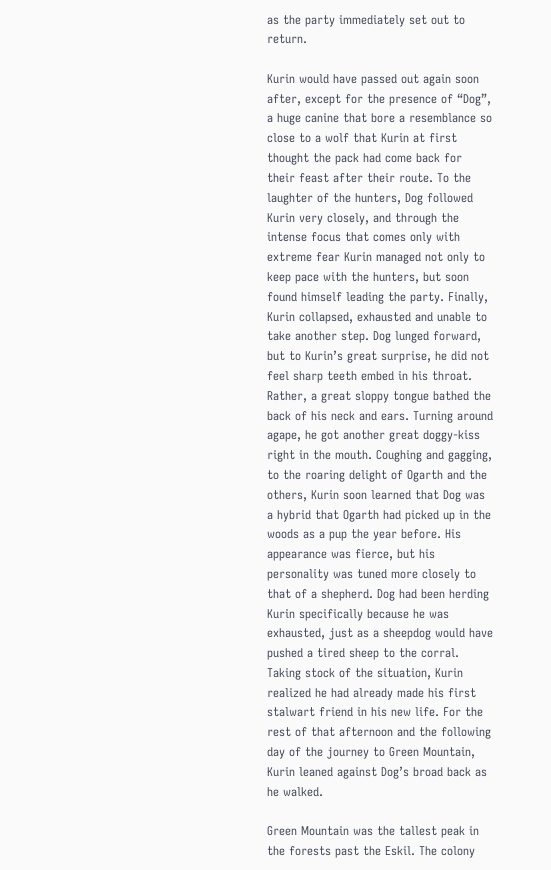as the party immediately set out to return.

Kurin would have passed out again soon after, except for the presence of “Dog”, a huge canine that bore a resemblance so close to a wolf that Kurin at first thought the pack had come back for their feast after their route. To the laughter of the hunters, Dog followed Kurin very closely, and through the intense focus that comes only with extreme fear Kurin managed not only to keep pace with the hunters, but soon found himself leading the party. Finally, Kurin collapsed, exhausted and unable to take another step. Dog lunged forward, but to Kurin’s great surprise, he did not feel sharp teeth embed in his throat. Rather, a great sloppy tongue bathed the back of his neck and ears. Turning around agape, he got another great doggy-kiss right in the mouth. Coughing and gagging, to the roaring delight of Ogarth and the others, Kurin soon learned that Dog was a hybrid that Ogarth had picked up in the woods as a pup the year before. His appearance was fierce, but his personality was tuned more closely to that of a shepherd. Dog had been herding Kurin specifically because he was exhausted, just as a sheepdog would have pushed a tired sheep to the corral. Taking stock of the situation, Kurin realized he had already made his first stalwart friend in his new life. For the rest of that afternoon and the following day of the journey to Green Mountain, Kurin leaned against Dog’s broad back as he walked.

Green Mountain was the tallest peak in the forests past the Eskil. The colony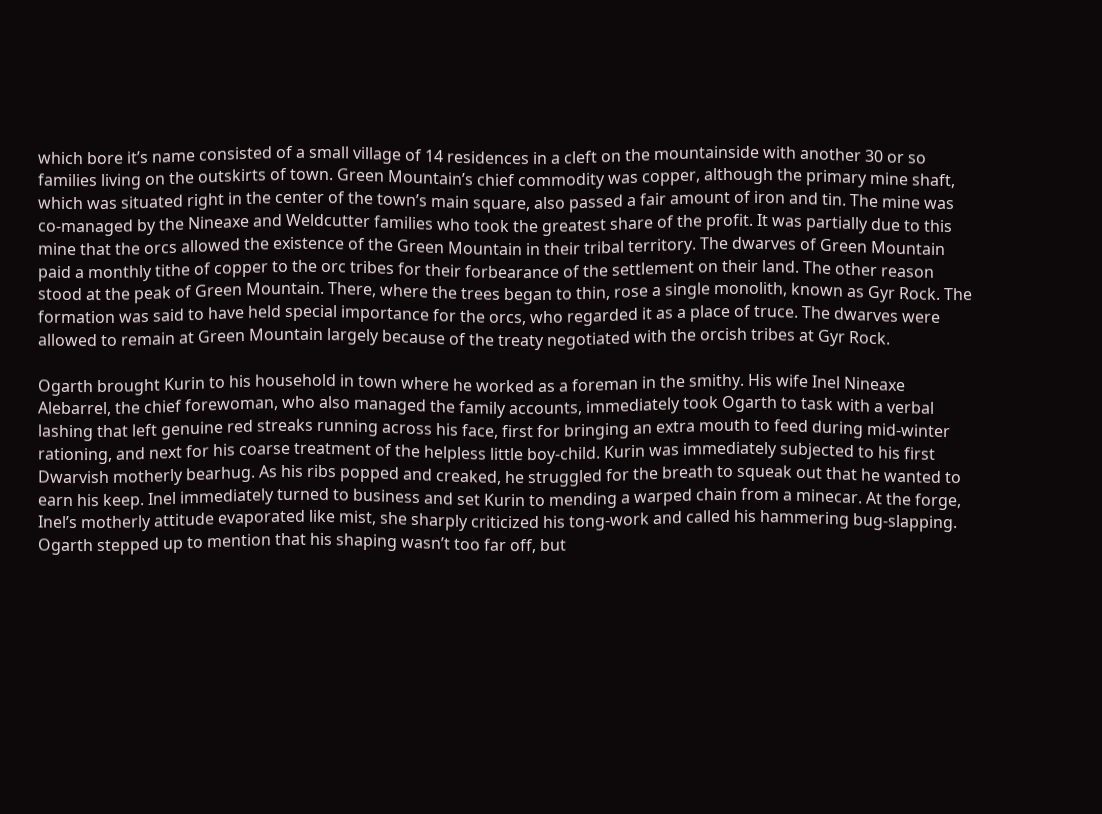which bore it’s name consisted of a small village of 14 residences in a cleft on the mountainside with another 30 or so families living on the outskirts of town. Green Mountain’s chief commodity was copper, although the primary mine shaft, which was situated right in the center of the town’s main square, also passed a fair amount of iron and tin. The mine was co-managed by the Nineaxe and Weldcutter families who took the greatest share of the profit. It was partially due to this mine that the orcs allowed the existence of the Green Mountain in their tribal territory. The dwarves of Green Mountain paid a monthly tithe of copper to the orc tribes for their forbearance of the settlement on their land. The other reason stood at the peak of Green Mountain. There, where the trees began to thin, rose a single monolith, known as Gyr Rock. The formation was said to have held special importance for the orcs, who regarded it as a place of truce. The dwarves were allowed to remain at Green Mountain largely because of the treaty negotiated with the orcish tribes at Gyr Rock.

Ogarth brought Kurin to his household in town where he worked as a foreman in the smithy. His wife Inel Nineaxe Alebarrel, the chief forewoman, who also managed the family accounts, immediately took Ogarth to task with a verbal lashing that left genuine red streaks running across his face, first for bringing an extra mouth to feed during mid-winter rationing, and next for his coarse treatment of the helpless little boy-child. Kurin was immediately subjected to his first Dwarvish motherly bearhug. As his ribs popped and creaked, he struggled for the breath to squeak out that he wanted to earn his keep. Inel immediately turned to business and set Kurin to mending a warped chain from a minecar. At the forge, Inel’s motherly attitude evaporated like mist, she sharply criticized his tong-work and called his hammering bug-slapping. Ogarth stepped up to mention that his shaping wasn’t too far off, but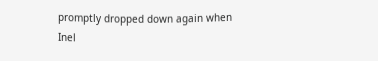promptly dropped down again when Inel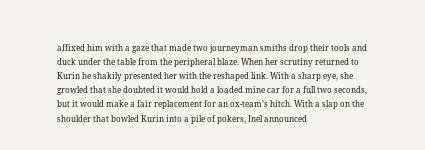affixed him with a gaze that made two journeyman smiths drop their tools and duck under the table from the peripheral blaze. When her scrutiny returned to Kurin he shakily presented her with the reshaped link. With a sharp eye, she growled that she doubted it would hold a loaded mine car for a full two seconds, but it would make a fair replacement for an ox-team’s hitch. With a slap on the shoulder that bowled Kurin into a pile of pokers, Inel announced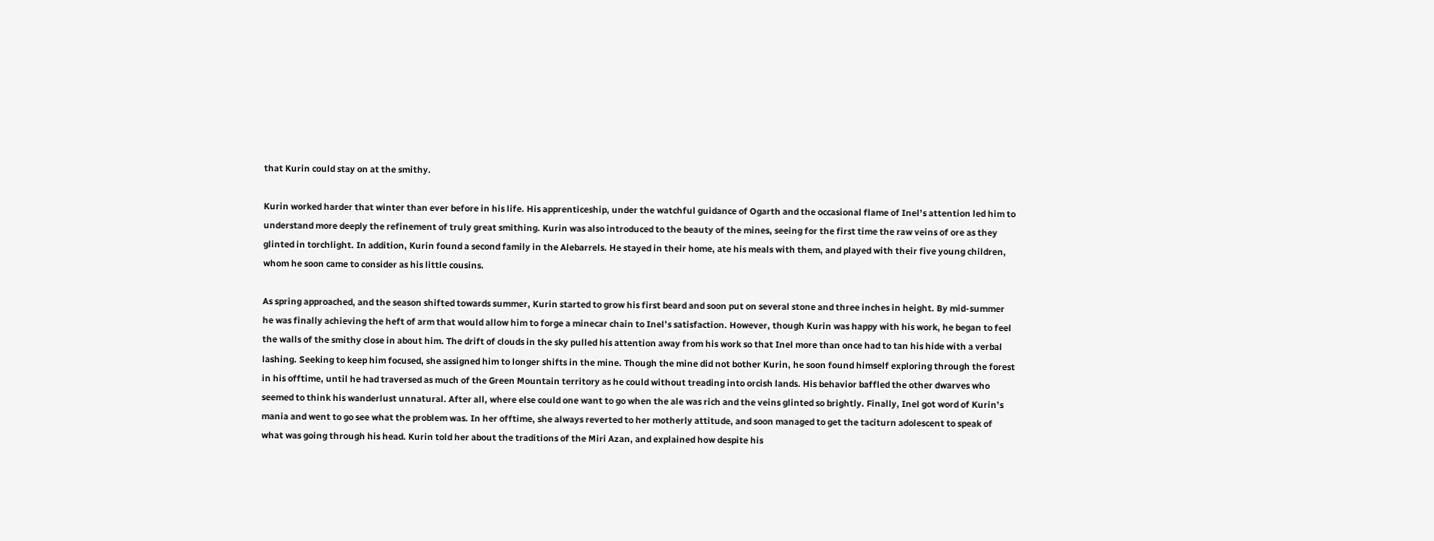that Kurin could stay on at the smithy.

Kurin worked harder that winter than ever before in his life. His apprenticeship, under the watchful guidance of Ogarth and the occasional flame of Inel’s attention led him to understand more deeply the refinement of truly great smithing. Kurin was also introduced to the beauty of the mines, seeing for the first time the raw veins of ore as they glinted in torchlight. In addition, Kurin found a second family in the Alebarrels. He stayed in their home, ate his meals with them, and played with their five young children, whom he soon came to consider as his little cousins.

As spring approached, and the season shifted towards summer, Kurin started to grow his first beard and soon put on several stone and three inches in height. By mid-summer he was finally achieving the heft of arm that would allow him to forge a minecar chain to Inel’s satisfaction. However, though Kurin was happy with his work, he began to feel the walls of the smithy close in about him. The drift of clouds in the sky pulled his attention away from his work so that Inel more than once had to tan his hide with a verbal lashing. Seeking to keep him focused, she assigned him to longer shifts in the mine. Though the mine did not bother Kurin, he soon found himself exploring through the forest in his offtime, until he had traversed as much of the Green Mountain territory as he could without treading into orcish lands. His behavior baffled the other dwarves who seemed to think his wanderlust unnatural. After all, where else could one want to go when the ale was rich and the veins glinted so brightly. Finally, Inel got word of Kurin’s mania and went to go see what the problem was. In her offtime, she always reverted to her motherly attitude, and soon managed to get the taciturn adolescent to speak of what was going through his head. Kurin told her about the traditions of the Miri Azan, and explained how despite his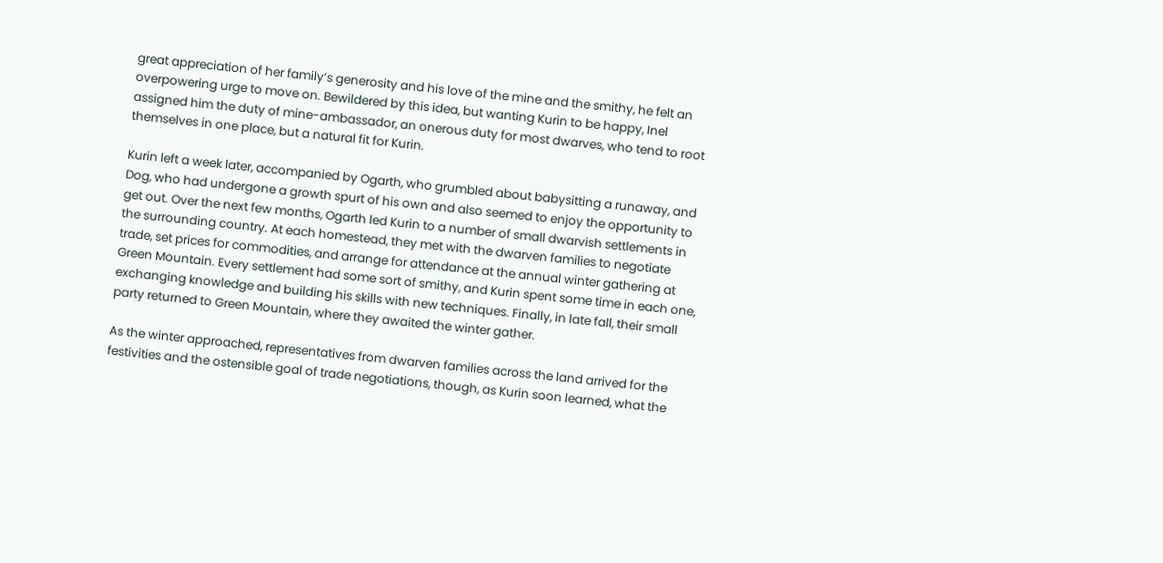great appreciation of her family’s generosity and his love of the mine and the smithy, he felt an overpowering urge to move on. Bewildered by this idea, but wanting Kurin to be happy, Inel assigned him the duty of mine-ambassador, an onerous duty for most dwarves, who tend to root themselves in one place, but a natural fit for Kurin.

Kurin left a week later, accompanied by Ogarth, who grumbled about babysitting a runaway, and Dog, who had undergone a growth spurt of his own and also seemed to enjoy the opportunity to get out. Over the next few months, Ogarth led Kurin to a number of small dwarvish settlements in the surrounding country. At each homestead, they met with the dwarven families to negotiate trade, set prices for commodities, and arrange for attendance at the annual winter gathering at Green Mountain. Every settlement had some sort of smithy, and Kurin spent some time in each one, exchanging knowledge and building his skills with new techniques. Finally, in late fall, their small party returned to Green Mountain, where they awaited the winter gather.

As the winter approached, representatives from dwarven families across the land arrived for the festivities and the ostensible goal of trade negotiations, though, as Kurin soon learned, what the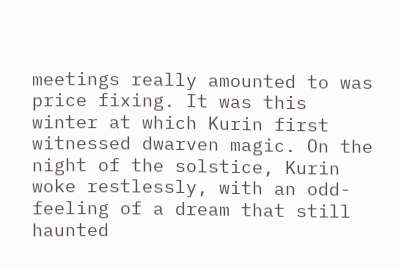meetings really amounted to was price fixing. It was this winter at which Kurin first witnessed dwarven magic. On the night of the solstice, Kurin woke restlessly, with an odd-feeling of a dream that still haunted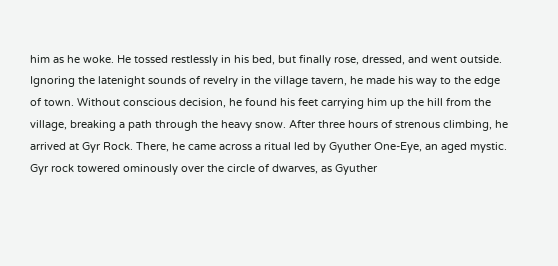him as he woke. He tossed restlessly in his bed, but finally rose, dressed, and went outside. Ignoring the latenight sounds of revelry in the village tavern, he made his way to the edge of town. Without conscious decision, he found his feet carrying him up the hill from the village, breaking a path through the heavy snow. After three hours of strenous climbing, he arrived at Gyr Rock. There, he came across a ritual led by Gyuther One-Eye, an aged mystic. Gyr rock towered ominously over the circle of dwarves, as Gyuther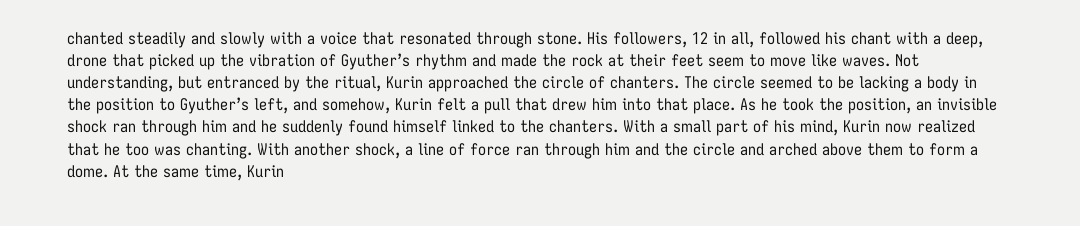chanted steadily and slowly with a voice that resonated through stone. His followers, 12 in all, followed his chant with a deep, drone that picked up the vibration of Gyuther’s rhythm and made the rock at their feet seem to move like waves. Not understanding, but entranced by the ritual, Kurin approached the circle of chanters. The circle seemed to be lacking a body in the position to Gyuther’s left, and somehow, Kurin felt a pull that drew him into that place. As he took the position, an invisible shock ran through him and he suddenly found himself linked to the chanters. With a small part of his mind, Kurin now realized that he too was chanting. With another shock, a line of force ran through him and the circle and arched above them to form a dome. At the same time, Kurin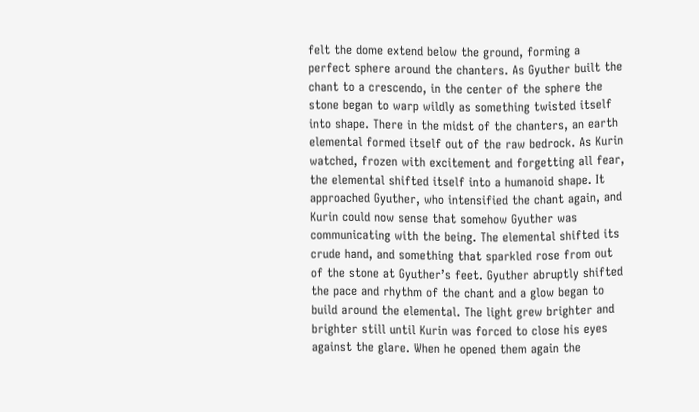felt the dome extend below the ground, forming a perfect sphere around the chanters. As Gyuther built the chant to a crescendo, in the center of the sphere the stone began to warp wildly as something twisted itself into shape. There in the midst of the chanters, an earth elemental formed itself out of the raw bedrock. As Kurin watched, frozen with excitement and forgetting all fear, the elemental shifted itself into a humanoid shape. It approached Gyuther, who intensified the chant again, and Kurin could now sense that somehow Gyuther was communicating with the being. The elemental shifted its crude hand, and something that sparkled rose from out of the stone at Gyuther’s feet. Gyuther abruptly shifted the pace and rhythm of the chant and a glow began to build around the elemental. The light grew brighter and brighter still until Kurin was forced to close his eyes against the glare. When he opened them again the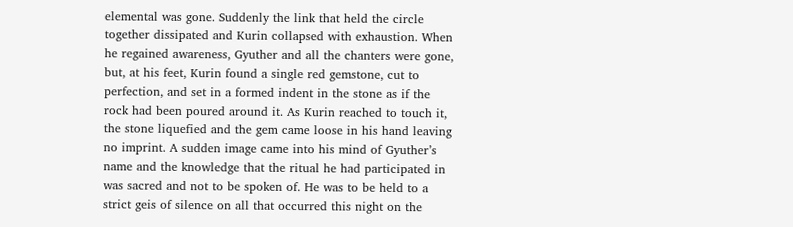elemental was gone. Suddenly the link that held the circle together dissipated and Kurin collapsed with exhaustion. When he regained awareness, Gyuther and all the chanters were gone, but, at his feet, Kurin found a single red gemstone, cut to perfection, and set in a formed indent in the stone as if the rock had been poured around it. As Kurin reached to touch it, the stone liquefied and the gem came loose in his hand leaving no imprint. A sudden image came into his mind of Gyuther’s name and the knowledge that the ritual he had participated in was sacred and not to be spoken of. He was to be held to a strict geis of silence on all that occurred this night on the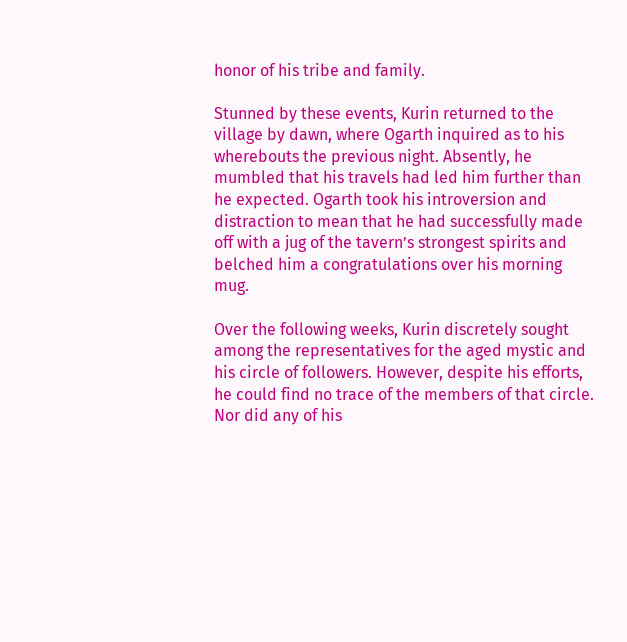honor of his tribe and family.

Stunned by these events, Kurin returned to the village by dawn, where Ogarth inquired as to his wherebouts the previous night. Absently, he mumbled that his travels had led him further than he expected. Ogarth took his introversion and distraction to mean that he had successfully made off with a jug of the tavern’s strongest spirits and belched him a congratulations over his morning mug.

Over the following weeks, Kurin discretely sought among the representatives for the aged mystic and his circle of followers. However, despite his efforts, he could find no trace of the members of that circle. Nor did any of his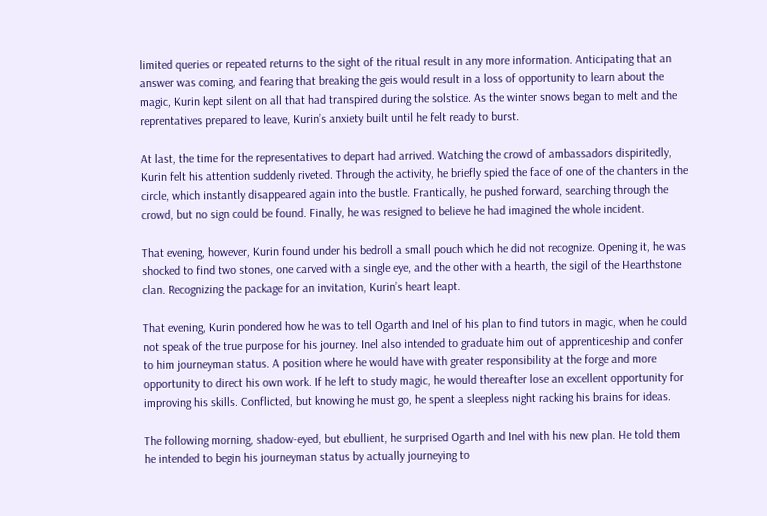limited queries or repeated returns to the sight of the ritual result in any more information. Anticipating that an answer was coming, and fearing that breaking the geis would result in a loss of opportunity to learn about the magic, Kurin kept silent on all that had transpired during the solstice. As the winter snows began to melt and the reprentatives prepared to leave, Kurin’s anxiety built until he felt ready to burst.

At last, the time for the representatives to depart had arrived. Watching the crowd of ambassadors dispiritedly, Kurin felt his attention suddenly riveted. Through the activity, he briefly spied the face of one of the chanters in the circle, which instantly disappeared again into the bustle. Frantically, he pushed forward, searching through the crowd, but no sign could be found. Finally, he was resigned to believe he had imagined the whole incident.

That evening, however, Kurin found under his bedroll a small pouch which he did not recognize. Opening it, he was shocked to find two stones, one carved with a single eye, and the other with a hearth, the sigil of the Hearthstone clan. Recognizing the package for an invitation, Kurin’s heart leapt.

That evening, Kurin pondered how he was to tell Ogarth and Inel of his plan to find tutors in magic, when he could not speak of the true purpose for his journey. Inel also intended to graduate him out of apprenticeship and confer to him journeyman status. A position where he would have with greater responsibility at the forge and more opportunity to direct his own work. If he left to study magic, he would thereafter lose an excellent opportunity for improving his skills. Conflicted, but knowing he must go, he spent a sleepless night racking his brains for ideas.

The following morning, shadow-eyed, but ebullient, he surprised Ogarth and Inel with his new plan. He told them he intended to begin his journeyman status by actually journeying to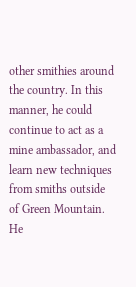other smithies around the country. In this manner, he could continue to act as a mine ambassador, and learn new techniques from smiths outside of Green Mountain. He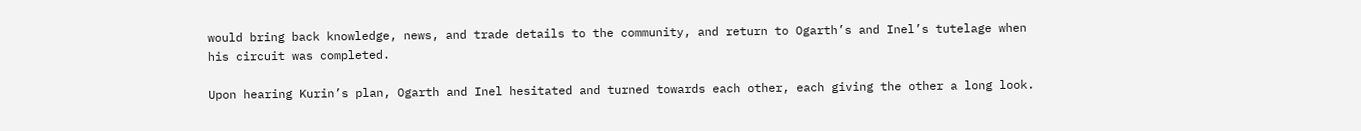would bring back knowledge, news, and trade details to the community, and return to Ogarth’s and Inel’s tutelage when his circuit was completed.

Upon hearing Kurin’s plan, Ogarth and Inel hesitated and turned towards each other, each giving the other a long look.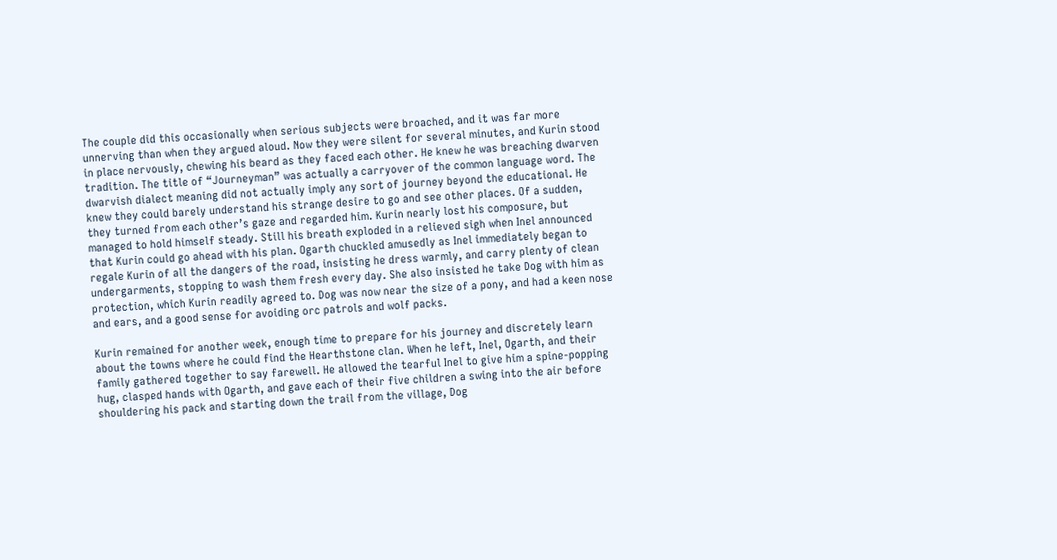The couple did this occasionally when serious subjects were broached, and it was far more unnerving than when they argued aloud. Now they were silent for several minutes, and Kurin stood in place nervously, chewing his beard as they faced each other. He knew he was breaching dwarven tradition. The title of “Journeyman” was actually a carryover of the common language word. The dwarvish dialect meaning did not actually imply any sort of journey beyond the educational. He knew they could barely understand his strange desire to go and see other places. Of a sudden, they turned from each other’s gaze and regarded him. Kurin nearly lost his composure, but managed to hold himself steady. Still his breath exploded in a relieved sigh when Inel announced that Kurin could go ahead with his plan. Ogarth chuckled amusedly as Inel immediately began to regale Kurin of all the dangers of the road, insisting he dress warmly, and carry plenty of clean undergarments, stopping to wash them fresh every day. She also insisted he take Dog with him as protection, which Kurin readily agreed to. Dog was now near the size of a pony, and had a keen nose and ears, and a good sense for avoiding orc patrols and wolf packs.

Kurin remained for another week, enough time to prepare for his journey and discretely learn about the towns where he could find the Hearthstone clan. When he left, Inel, Ogarth, and their family gathered together to say farewell. He allowed the tearful Inel to give him a spine-popping hug, clasped hands with Ogarth, and gave each of their five children a swing into the air before shouldering his pack and starting down the trail from the village, Dog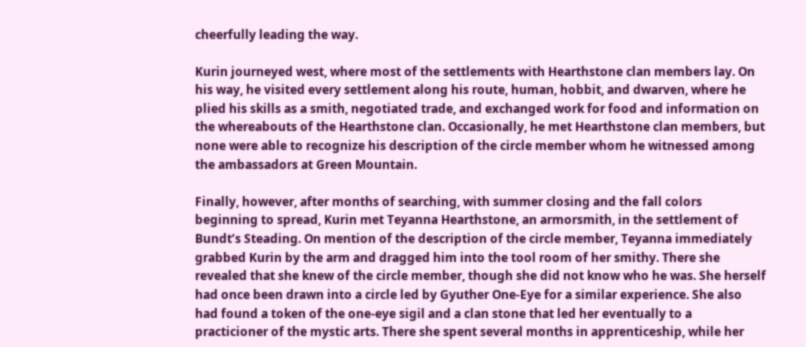cheerfully leading the way.

Kurin journeyed west, where most of the settlements with Hearthstone clan members lay. On his way, he visited every settlement along his route, human, hobbit, and dwarven, where he plied his skills as a smith, negotiated trade, and exchanged work for food and information on the whereabouts of the Hearthstone clan. Occasionally, he met Hearthstone clan members, but none were able to recognize his description of the circle member whom he witnessed among the ambassadors at Green Mountain.

Finally, however, after months of searching, with summer closing and the fall colors beginning to spread, Kurin met Teyanna Hearthstone, an armorsmith, in the settlement of Bundt’s Steading. On mention of the description of the circle member, Teyanna immediately grabbed Kurin by the arm and dragged him into the tool room of her smithy. There she revealed that she knew of the circle member, though she did not know who he was. She herself had once been drawn into a circle led by Gyuther One-Eye for a similar experience. She also had found a token of the one-eye sigil and a clan stone that led her eventually to a practicioner of the mystic arts. There she spent several months in apprenticeship, while her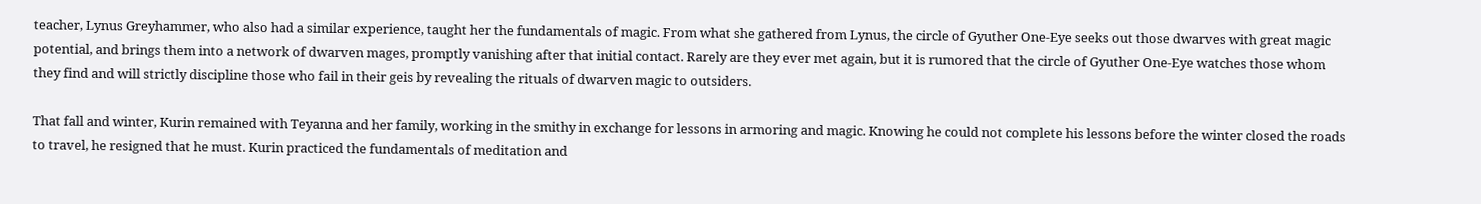teacher, Lynus Greyhammer, who also had a similar experience, taught her the fundamentals of magic. From what she gathered from Lynus, the circle of Gyuther One-Eye seeks out those dwarves with great magic potential, and brings them into a network of dwarven mages, promptly vanishing after that initial contact. Rarely are they ever met again, but it is rumored that the circle of Gyuther One-Eye watches those whom they find and will strictly discipline those who fail in their geis by revealing the rituals of dwarven magic to outsiders.

That fall and winter, Kurin remained with Teyanna and her family, working in the smithy in exchange for lessons in armoring and magic. Knowing he could not complete his lessons before the winter closed the roads to travel, he resigned that he must. Kurin practiced the fundamentals of meditation and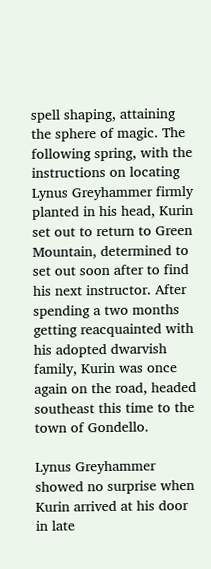spell shaping, attaining the sphere of magic. The following spring, with the instructions on locating Lynus Greyhammer firmly planted in his head, Kurin set out to return to Green Mountain, determined to set out soon after to find his next instructor. After spending a two months getting reacquainted with his adopted dwarvish family, Kurin was once again on the road, headed southeast this time to the town of Gondello.

Lynus Greyhammer showed no surprise when Kurin arrived at his door in late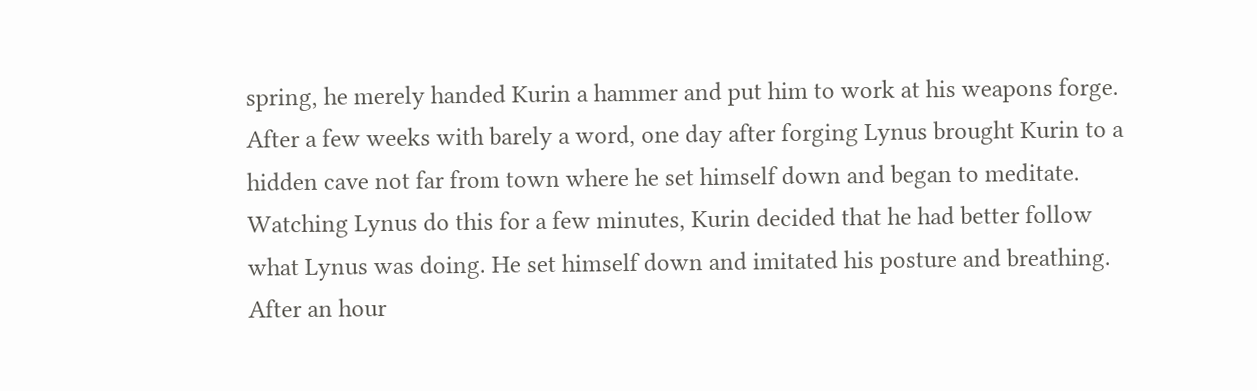spring, he merely handed Kurin a hammer and put him to work at his weapons forge. After a few weeks with barely a word, one day after forging Lynus brought Kurin to a hidden cave not far from town where he set himself down and began to meditate. Watching Lynus do this for a few minutes, Kurin decided that he had better follow what Lynus was doing. He set himself down and imitated his posture and breathing. After an hour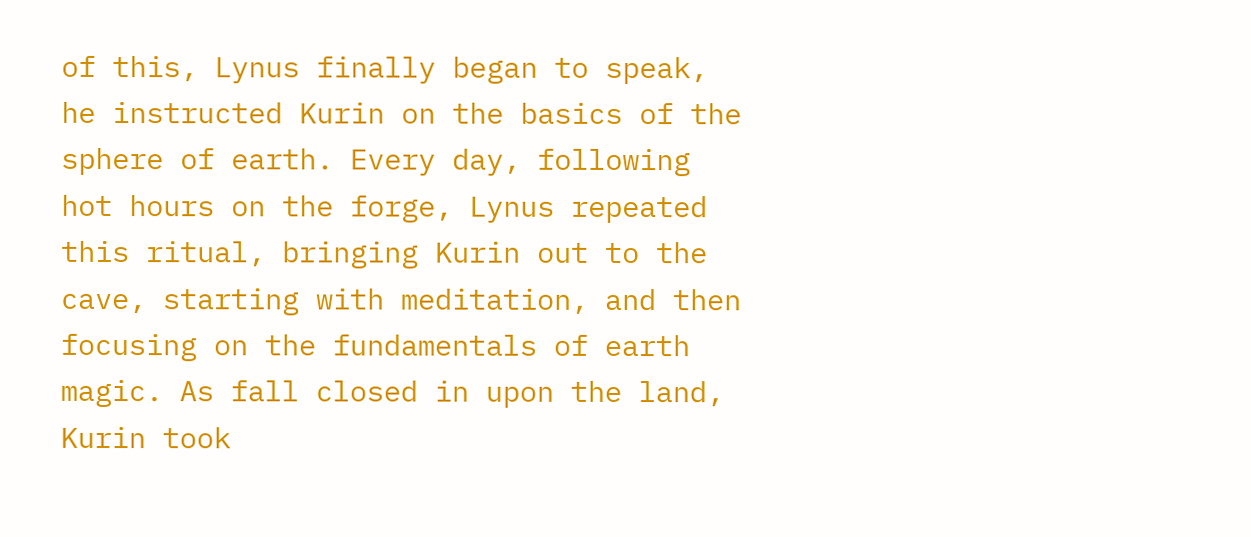of this, Lynus finally began to speak, he instructed Kurin on the basics of the sphere of earth. Every day, following hot hours on the forge, Lynus repeated this ritual, bringing Kurin out to the cave, starting with meditation, and then focusing on the fundamentals of earth magic. As fall closed in upon the land, Kurin took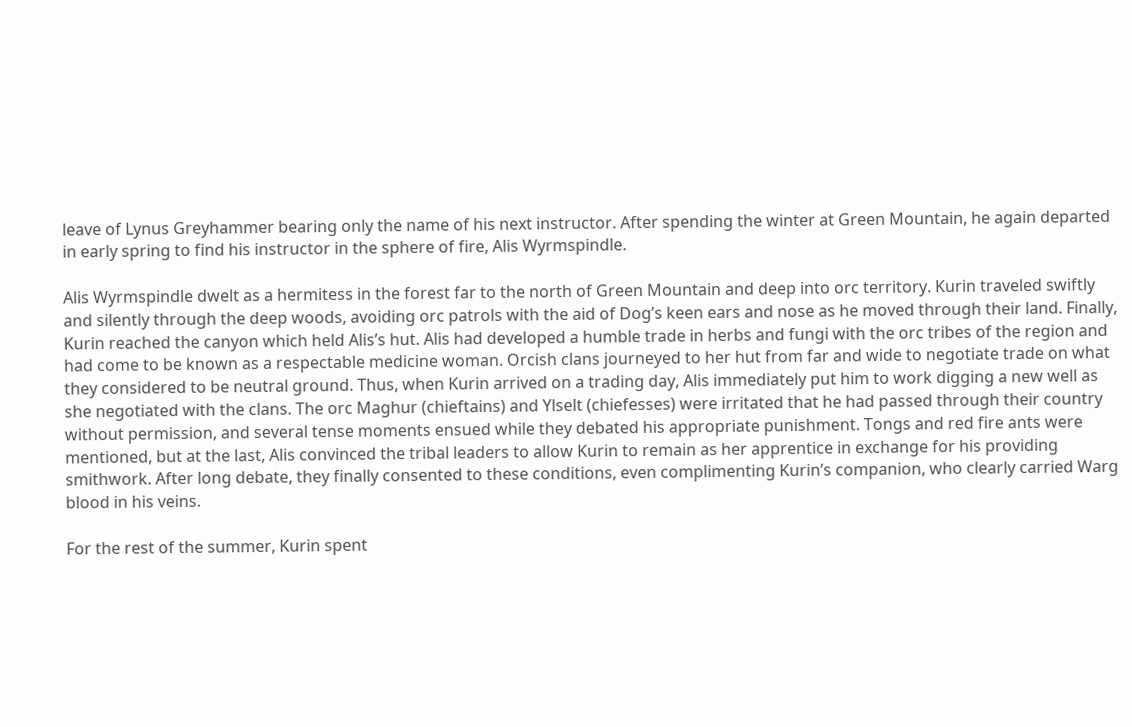leave of Lynus Greyhammer bearing only the name of his next instructor. After spending the winter at Green Mountain, he again departed in early spring to find his instructor in the sphere of fire, Alis Wyrmspindle.

Alis Wyrmspindle dwelt as a hermitess in the forest far to the north of Green Mountain and deep into orc territory. Kurin traveled swiftly and silently through the deep woods, avoiding orc patrols with the aid of Dog’s keen ears and nose as he moved through their land. Finally, Kurin reached the canyon which held Alis’s hut. Alis had developed a humble trade in herbs and fungi with the orc tribes of the region and had come to be known as a respectable medicine woman. Orcish clans journeyed to her hut from far and wide to negotiate trade on what they considered to be neutral ground. Thus, when Kurin arrived on a trading day, Alis immediately put him to work digging a new well as she negotiated with the clans. The orc Maghur (chieftains) and Ylselt (chiefesses) were irritated that he had passed through their country without permission, and several tense moments ensued while they debated his appropriate punishment. Tongs and red fire ants were mentioned, but at the last, Alis convinced the tribal leaders to allow Kurin to remain as her apprentice in exchange for his providing smithwork. After long debate, they finally consented to these conditions, even complimenting Kurin’s companion, who clearly carried Warg blood in his veins.

For the rest of the summer, Kurin spent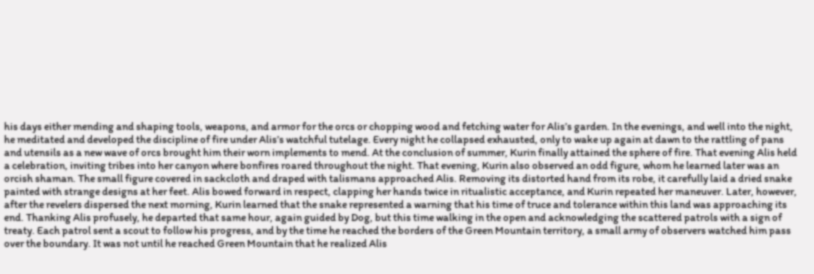his days either mending and shaping tools, weapons, and armor for the orcs or chopping wood and fetching water for Alis’s garden. In the evenings, and well into the night, he meditated and developed the discipline of fire under Alis’s watchful tutelage. Every night he collapsed exhausted, only to wake up again at dawn to the rattling of pans and utensils as a new wave of orcs brought him their worn implements to mend. At the conclusion of summer, Kurin finally attained the sphere of fire. That evening Alis held a celebration, inviting tribes into her canyon where bonfires roared throughout the night. That evening, Kurin also observed an odd figure, whom he learned later was an orcish shaman. The small figure covered in sackcloth and draped with talismans approached Alis. Removing its distorted hand from its robe, it carefully laid a dried snake painted with strange designs at her feet. Alis bowed forward in respect, clapping her hands twice in ritualistic acceptance, and Kurin repeated her maneuver. Later, however, after the revelers dispersed the next morning, Kurin learned that the snake represented a warning that his time of truce and tolerance within this land was approaching its end. Thanking Alis profusely, he departed that same hour, again guided by Dog, but this time walking in the open and acknowledging the scattered patrols with a sign of treaty. Each patrol sent a scout to follow his progress, and by the time he reached the borders of the Green Mountain territory, a small army of observers watched him pass over the boundary. It was not until he reached Green Mountain that he realized Alis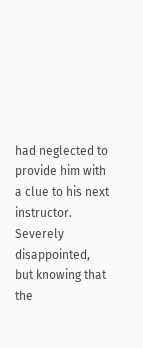had neglected to provide him with a clue to his next instructor. Severely disappointed, but knowing that the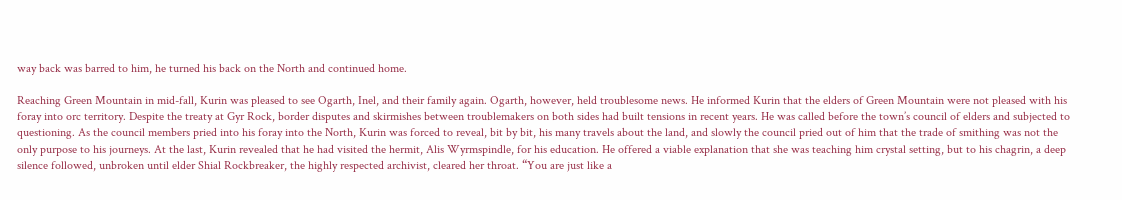way back was barred to him, he turned his back on the North and continued home.

Reaching Green Mountain in mid-fall, Kurin was pleased to see Ogarth, Inel, and their family again. Ogarth, however, held troublesome news. He informed Kurin that the elders of Green Mountain were not pleased with his foray into orc territory. Despite the treaty at Gyr Rock, border disputes and skirmishes between troublemakers on both sides had built tensions in recent years. He was called before the town’s council of elders and subjected to questioning. As the council members pried into his foray into the North, Kurin was forced to reveal, bit by bit, his many travels about the land, and slowly the council pried out of him that the trade of smithing was not the only purpose to his journeys. At the last, Kurin revealed that he had visited the hermit, Alis Wyrmspindle, for his education. He offered a viable explanation that she was teaching him crystal setting, but to his chagrin, a deep silence followed, unbroken until elder Shial Rockbreaker, the highly respected archivist, cleared her throat. “You are just like a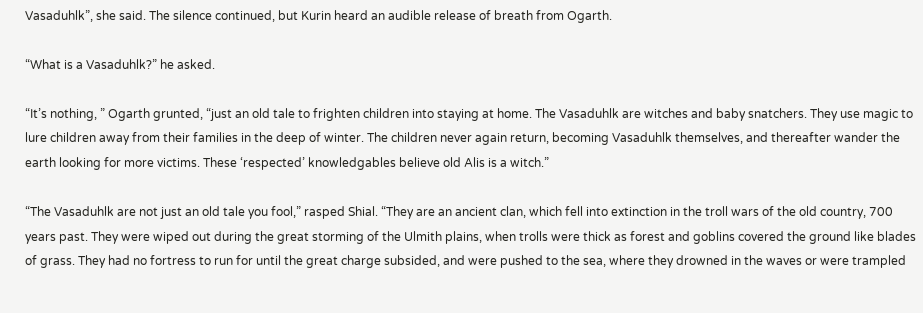Vasaduhlk”, she said. The silence continued, but Kurin heard an audible release of breath from Ogarth.

“What is a Vasaduhlk?” he asked.

“It’s nothing, ” Ogarth grunted, “just an old tale to frighten children into staying at home. The Vasaduhlk are witches and baby snatchers. They use magic to lure children away from their families in the deep of winter. The children never again return, becoming Vasaduhlk themselves, and thereafter wander the earth looking for more victims. These ‘respected’ knowledgables believe old Alis is a witch.”

“The Vasaduhlk are not just an old tale you fool,” rasped Shial. “They are an ancient clan, which fell into extinction in the troll wars of the old country, 700 years past. They were wiped out during the great storming of the Ulmith plains, when trolls were thick as forest and goblins covered the ground like blades of grass. They had no fortress to run for until the great charge subsided, and were pushed to the sea, where they drowned in the waves or were trampled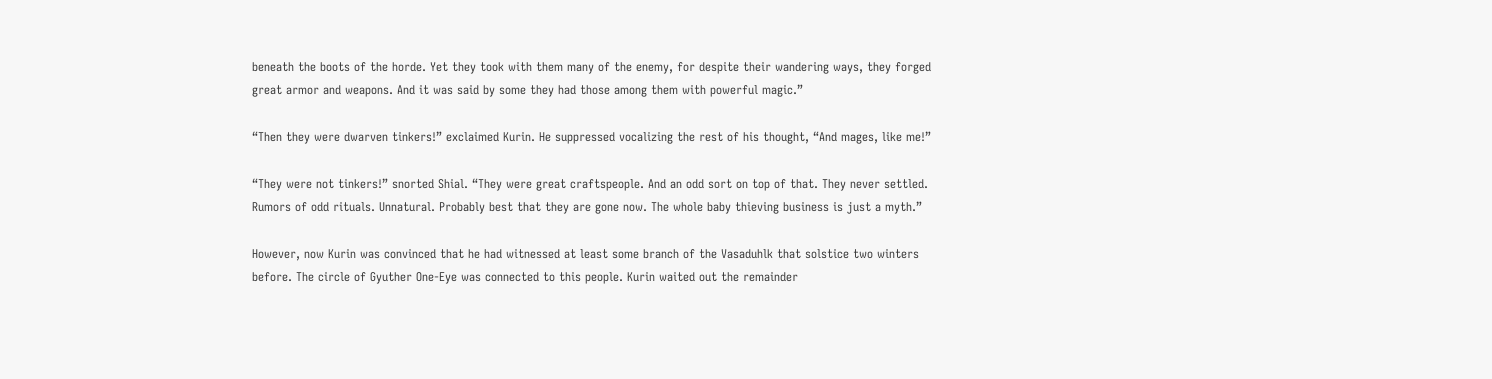beneath the boots of the horde. Yet they took with them many of the enemy, for despite their wandering ways, they forged great armor and weapons. And it was said by some they had those among them with powerful magic.”

“Then they were dwarven tinkers!” exclaimed Kurin. He suppressed vocalizing the rest of his thought, “And mages, like me!”

“They were not tinkers!” snorted Shial. “They were great craftspeople. And an odd sort on top of that. They never settled. Rumors of odd rituals. Unnatural. Probably best that they are gone now. The whole baby thieving business is just a myth.”

However, now Kurin was convinced that he had witnessed at least some branch of the Vasaduhlk that solstice two winters before. The circle of Gyuther One-Eye was connected to this people. Kurin waited out the remainder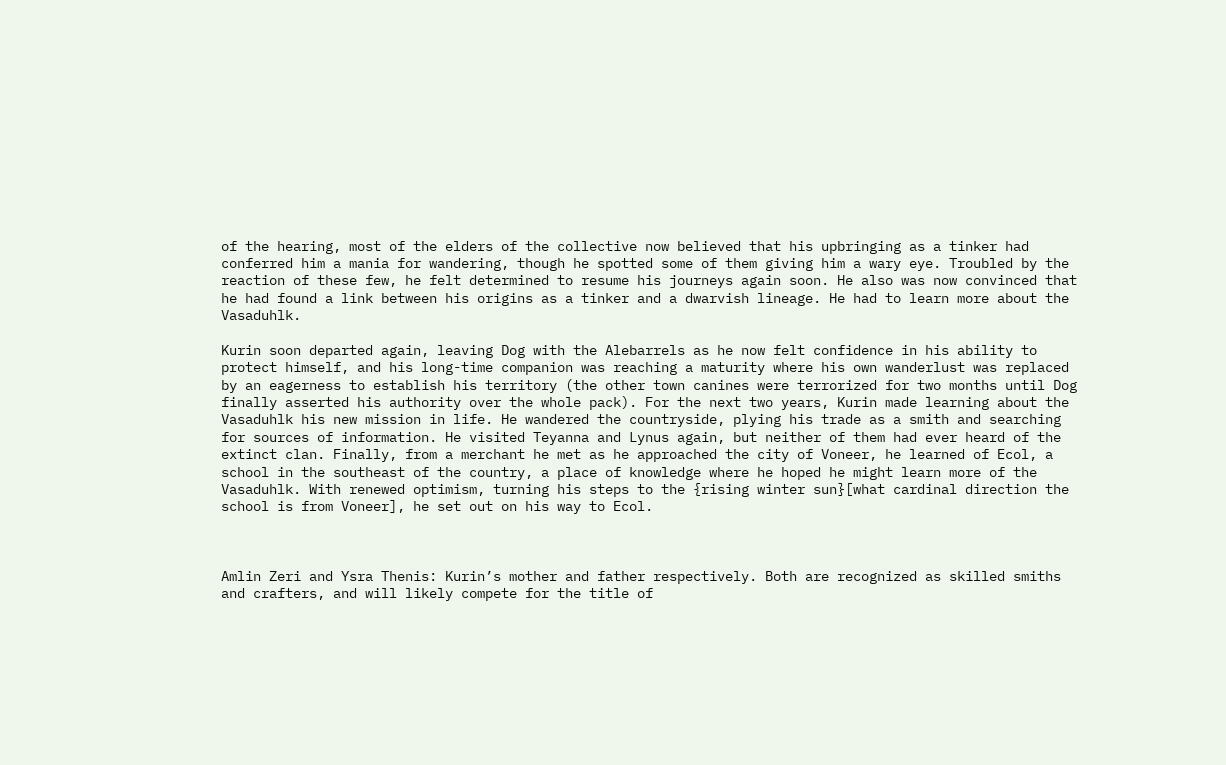of the hearing, most of the elders of the collective now believed that his upbringing as a tinker had conferred him a mania for wandering, though he spotted some of them giving him a wary eye. Troubled by the reaction of these few, he felt determined to resume his journeys again soon. He also was now convinced that he had found a link between his origins as a tinker and a dwarvish lineage. He had to learn more about the Vasaduhlk.

Kurin soon departed again, leaving Dog with the Alebarrels as he now felt confidence in his ability to protect himself, and his long-time companion was reaching a maturity where his own wanderlust was replaced by an eagerness to establish his territory (the other town canines were terrorized for two months until Dog finally asserted his authority over the whole pack). For the next two years, Kurin made learning about the Vasaduhlk his new mission in life. He wandered the countryside, plying his trade as a smith and searching for sources of information. He visited Teyanna and Lynus again, but neither of them had ever heard of the extinct clan. Finally, from a merchant he met as he approached the city of Voneer, he learned of Ecol, a school in the southeast of the country, a place of knowledge where he hoped he might learn more of the Vasaduhlk. With renewed optimism, turning his steps to the {rising winter sun}[what cardinal direction the school is from Voneer], he set out on his way to Ecol.



Amlin Zeri and Ysra Thenis: Kurin’s mother and father respectively. Both are recognized as skilled smiths and crafters, and will likely compete for the title of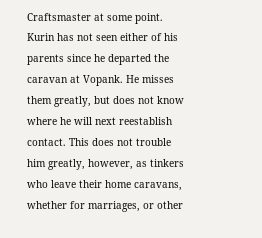Craftsmaster at some point. Kurin has not seen either of his parents since he departed the caravan at Vopank. He misses them greatly, but does not know where he will next reestablish contact. This does not trouble him greatly, however, as tinkers who leave their home caravans, whether for marriages, or other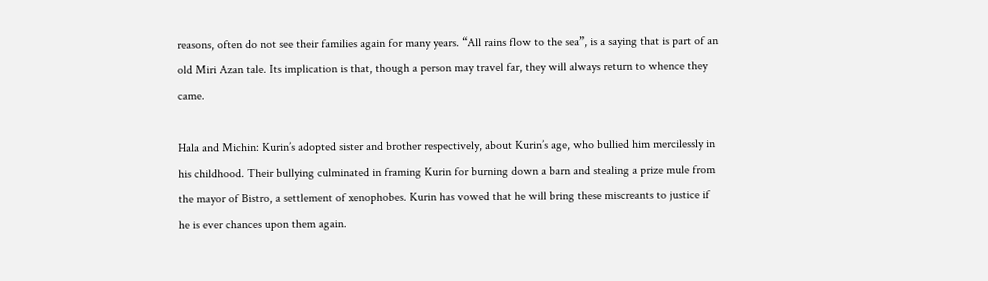reasons, often do not see their families again for many years. “All rains flow to the sea”, is a saying that is part of an old Miri Azan tale. Its implication is that, though a person may travel far, they will always return to whence they came.

Hala and Michin: Kurin’s adopted sister and brother respectively, about Kurin’s age, who bullied him mercilessly in his childhood. Their bullying culminated in framing Kurin for burning down a barn and stealing a prize mule from the mayor of Bistro, a settlement of xenophobes. Kurin has vowed that he will bring these miscreants to justice if he is ever chances upon them again.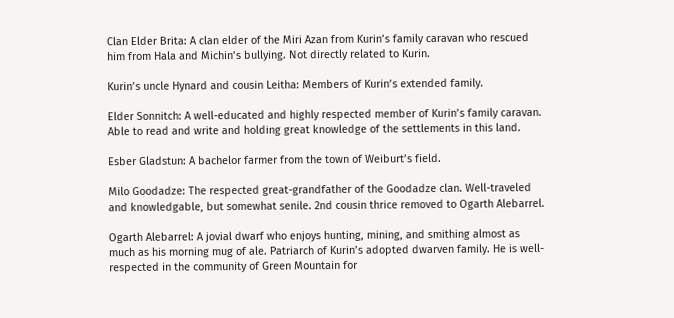Clan Elder Brita: A clan elder of the Miri Azan from Kurin’s family caravan who rescued him from Hala and Michin’s bullying. Not directly related to Kurin.

Kurin’s uncle Hynard and cousin Leitha: Members of Kurin’s extended family.

Elder Sonnitch: A well-educated and highly respected member of Kurin’s family caravan. Able to read and write and holding great knowledge of the settlements in this land.

Esber Gladstun: A bachelor farmer from the town of Weiburt’s field.

Milo Goodadze: The respected great-grandfather of the Goodadze clan. Well-traveled and knowledgable, but somewhat senile. 2nd cousin thrice removed to Ogarth Alebarrel.

Ogarth Alebarrel: A jovial dwarf who enjoys hunting, mining, and smithing almost as much as his morning mug of ale. Patriarch of Kurin’s adopted dwarven family. He is well-respected in the community of Green Mountain for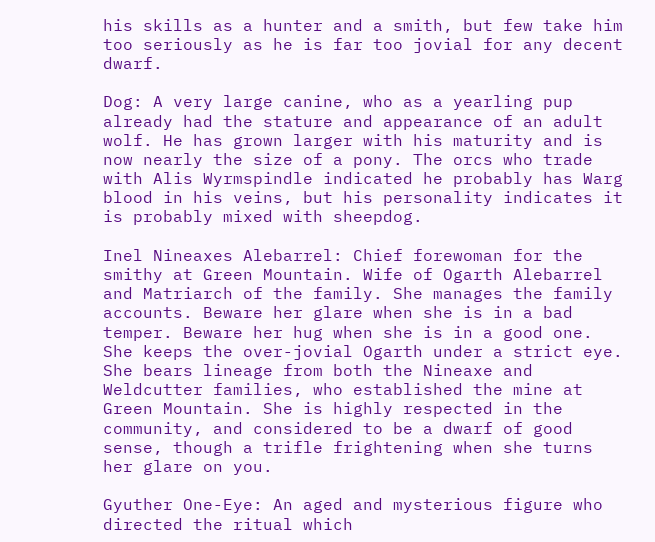his skills as a hunter and a smith, but few take him too seriously as he is far too jovial for any decent dwarf.

Dog: A very large canine, who as a yearling pup already had the stature and appearance of an adult wolf. He has grown larger with his maturity and is now nearly the size of a pony. The orcs who trade with Alis Wyrmspindle indicated he probably has Warg blood in his veins, but his personality indicates it is probably mixed with sheepdog.

Inel Nineaxes Alebarrel: Chief forewoman for the smithy at Green Mountain. Wife of Ogarth Alebarrel and Matriarch of the family. She manages the family accounts. Beware her glare when she is in a bad temper. Beware her hug when she is in a good one. She keeps the over-jovial Ogarth under a strict eye. She bears lineage from both the Nineaxe and Weldcutter families, who established the mine at Green Mountain. She is highly respected in the community, and considered to be a dwarf of good sense, though a trifle frightening when she turns her glare on you.

Gyuther One-Eye: An aged and mysterious figure who directed the ritual which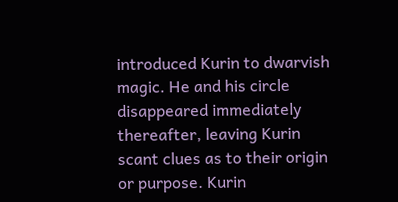introduced Kurin to dwarvish magic. He and his circle disappeared immediately thereafter, leaving Kurin scant clues as to their origin or purpose. Kurin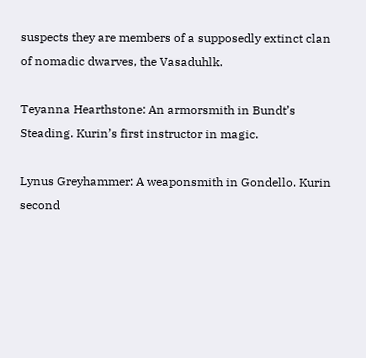suspects they are members of a supposedly extinct clan of nomadic dwarves, the Vasaduhlk.

Teyanna Hearthstone: An armorsmith in Bundt’s Steading. Kurin’s first instructor in magic.

Lynus Greyhammer: A weaponsmith in Gondello. Kurin second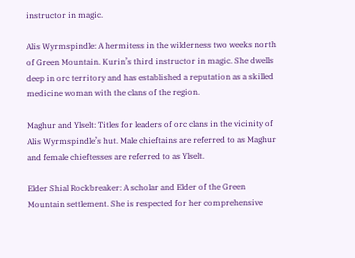instructor in magic.

Alis Wyrmspindle: A hermitess in the wilderness two weeks north of Green Mountain. Kurin’s third instructor in magic. She dwells deep in orc territory and has established a reputation as a skilled medicine woman with the clans of the region.

Maghur and Ylselt: Titles for leaders of orc clans in the vicinity of Alis Wyrmspindle’s hut. Male chieftains are referred to as Maghur and female chieftesses are referred to as Ylselt.

Elder Shial Rockbreaker: A scholar and Elder of the Green Mountain settlement. She is respected for her comprehensive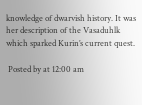knowledge of dwarvish history. It was her description of the Vasaduhlk which sparked Kurin’s current quest.

 Posted by at 12:00 am